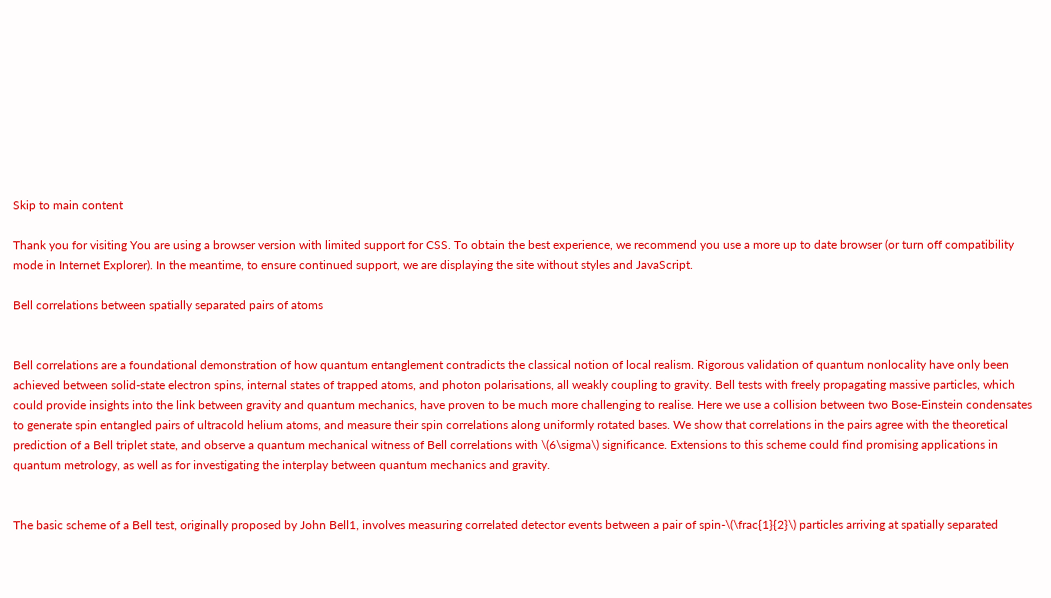Skip to main content

Thank you for visiting You are using a browser version with limited support for CSS. To obtain the best experience, we recommend you use a more up to date browser (or turn off compatibility mode in Internet Explorer). In the meantime, to ensure continued support, we are displaying the site without styles and JavaScript.

Bell correlations between spatially separated pairs of atoms


Bell correlations are a foundational demonstration of how quantum entanglement contradicts the classical notion of local realism. Rigorous validation of quantum nonlocality have only been achieved between solid-state electron spins, internal states of trapped atoms, and photon polarisations, all weakly coupling to gravity. Bell tests with freely propagating massive particles, which could provide insights into the link between gravity and quantum mechanics, have proven to be much more challenging to realise. Here we use a collision between two Bose-Einstein condensates to generate spin entangled pairs of ultracold helium atoms, and measure their spin correlations along uniformly rotated bases. We show that correlations in the pairs agree with the theoretical prediction of a Bell triplet state, and observe a quantum mechanical witness of Bell correlations with \(6\sigma\) significance. Extensions to this scheme could find promising applications in quantum metrology, as well as for investigating the interplay between quantum mechanics and gravity.


The basic scheme of a Bell test, originally proposed by John Bell1, involves measuring correlated detector events between a pair of spin-\(\frac{1}{2}\) particles arriving at spatially separated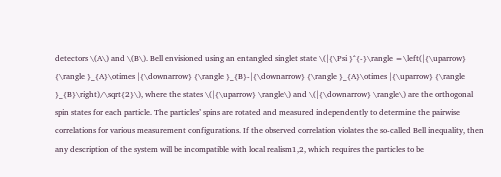detectors \(A\) and \(B\). Bell envisioned using an entangled singlet state \(|{\Psi }^{-}\rangle =\left(|{\uparrow} {\rangle }_{A}\otimes |{\downarrow} {\rangle }_{B}-|{\downarrow} {\rangle }_{A}\otimes |{\uparrow} {\rangle }_{B}\right)/\sqrt{2}\), where the states \(|{\uparrow} \rangle\) and \(|{\downarrow} \rangle\) are the orthogonal spin states for each particle. The particles’ spins are rotated and measured independently to determine the pairwise correlations for various measurement configurations. If the observed correlation violates the so-called Bell inequality, then any description of the system will be incompatible with local realism1,2, which requires the particles to be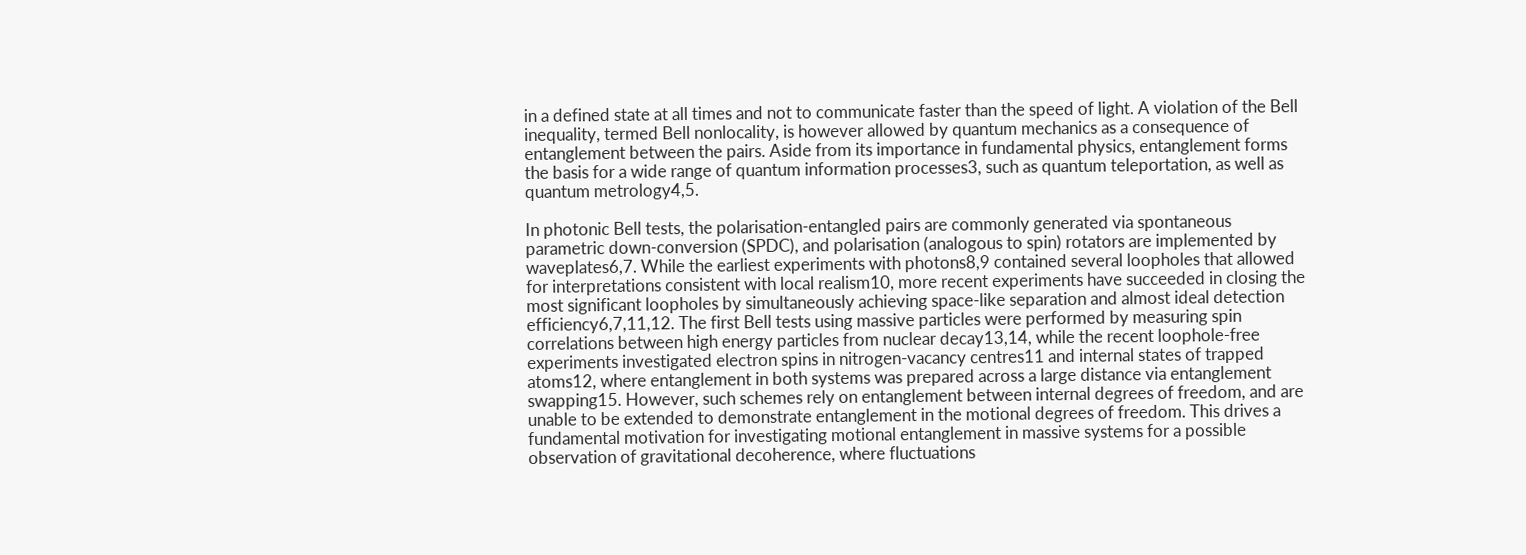in a defined state at all times and not to communicate faster than the speed of light. A violation of the Bell inequality, termed Bell nonlocality, is however allowed by quantum mechanics as a consequence of entanglement between the pairs. Aside from its importance in fundamental physics, entanglement forms the basis for a wide range of quantum information processes3, such as quantum teleportation, as well as quantum metrology4,5.

In photonic Bell tests, the polarisation-entangled pairs are commonly generated via spontaneous parametric down-conversion (SPDC), and polarisation (analogous to spin) rotators are implemented by waveplates6,7. While the earliest experiments with photons8,9 contained several loopholes that allowed for interpretations consistent with local realism10, more recent experiments have succeeded in closing the most significant loopholes by simultaneously achieving space-like separation and almost ideal detection efficiency6,7,11,12. The first Bell tests using massive particles were performed by measuring spin correlations between high energy particles from nuclear decay13,14, while the recent loophole-free experiments investigated electron spins in nitrogen-vacancy centres11 and internal states of trapped atoms12, where entanglement in both systems was prepared across a large distance via entanglement swapping15. However, such schemes rely on entanglement between internal degrees of freedom, and are unable to be extended to demonstrate entanglement in the motional degrees of freedom. This drives a fundamental motivation for investigating motional entanglement in massive systems for a possible observation of gravitational decoherence, where fluctuations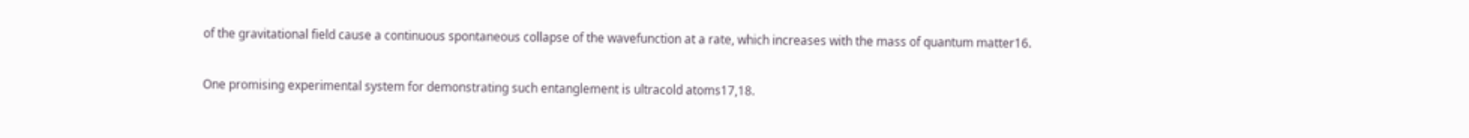of the gravitational field cause a continuous spontaneous collapse of the wavefunction at a rate, which increases with the mass of quantum matter16.

One promising experimental system for demonstrating such entanglement is ultracold atoms17,18.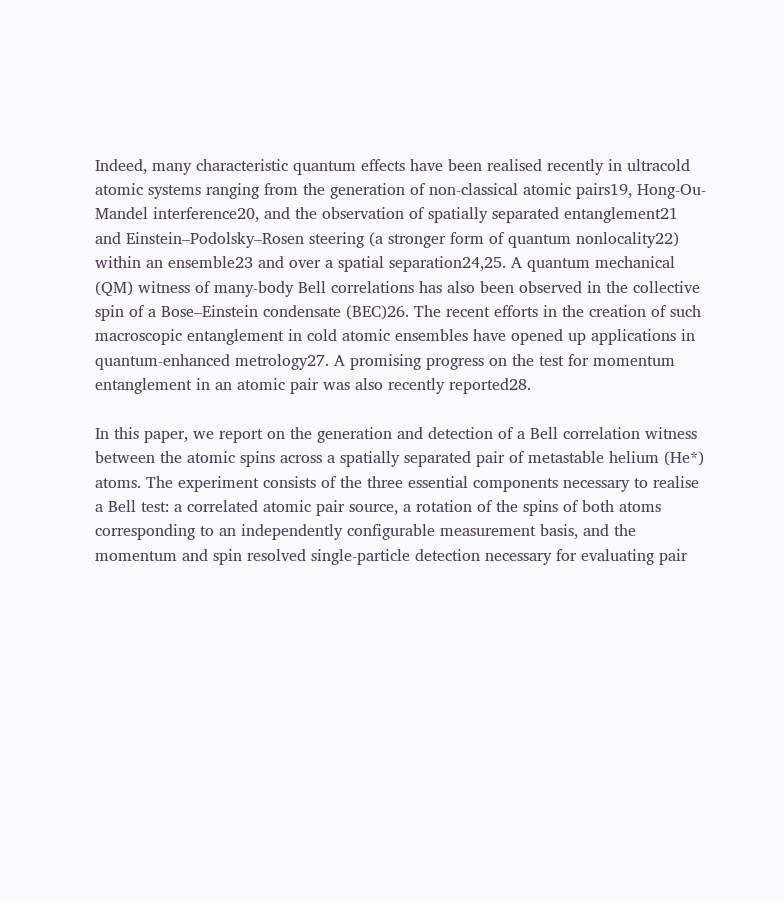Indeed, many characteristic quantum effects have been realised recently in ultracold atomic systems ranging from the generation of non-classical atomic pairs19, Hong-Ou-Mandel interference20, and the observation of spatially separated entanglement21 and Einstein–Podolsky–Rosen steering (a stronger form of quantum nonlocality22) within an ensemble23 and over a spatial separation24,25. A quantum mechanical (QM) witness of many-body Bell correlations has also been observed in the collective spin of a Bose–Einstein condensate (BEC)26. The recent efforts in the creation of such macroscopic entanglement in cold atomic ensembles have opened up applications in quantum-enhanced metrology27. A promising progress on the test for momentum entanglement in an atomic pair was also recently reported28.

In this paper, we report on the generation and detection of a Bell correlation witness between the atomic spins across a spatially separated pair of metastable helium (He*) atoms. The experiment consists of the three essential components necessary to realise a Bell test: a correlated atomic pair source, a rotation of the spins of both atoms corresponding to an independently configurable measurement basis, and the momentum and spin resolved single-particle detection necessary for evaluating pair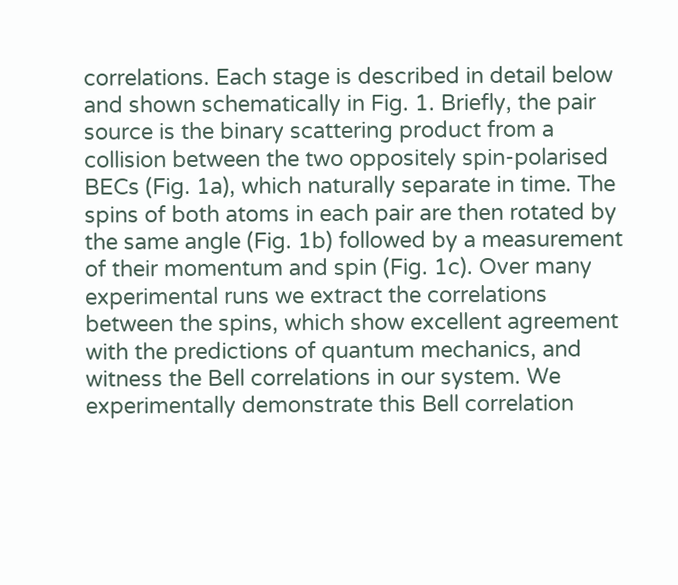correlations. Each stage is described in detail below and shown schematically in Fig. 1. Briefly, the pair source is the binary scattering product from a collision between the two oppositely spin-polarised BECs (Fig. 1a), which naturally separate in time. The spins of both atoms in each pair are then rotated by the same angle (Fig. 1b) followed by a measurement of their momentum and spin (Fig. 1c). Over many experimental runs we extract the correlations between the spins, which show excellent agreement with the predictions of quantum mechanics, and witness the Bell correlations in our system. We experimentally demonstrate this Bell correlation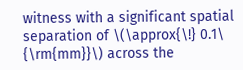witness with a significant spatial separation of \(\approx{\!} 0.1\ {\rm{mm}}\) across the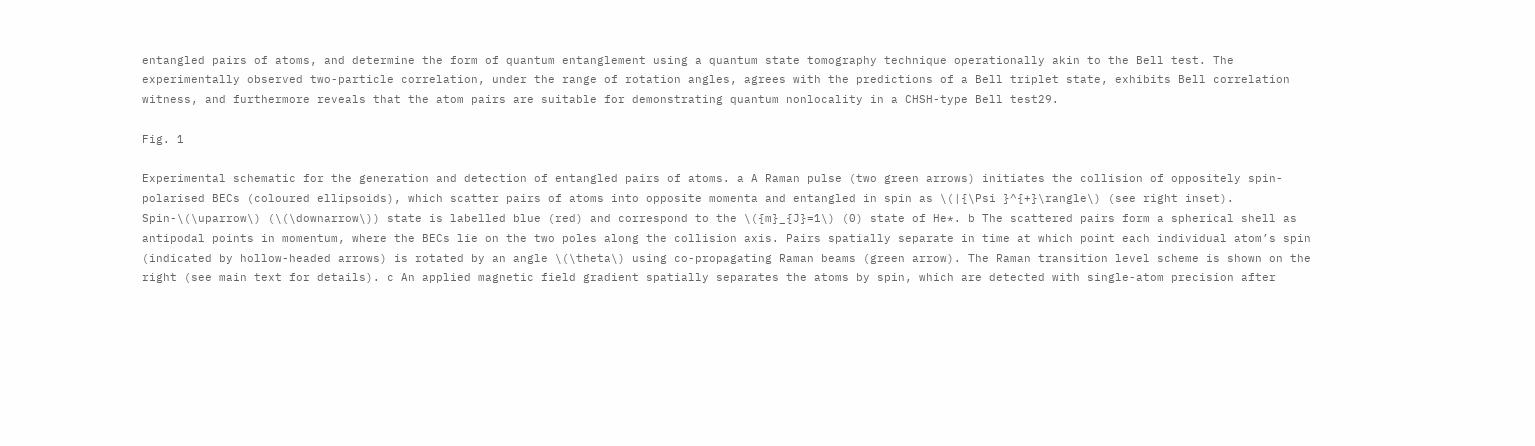entangled pairs of atoms, and determine the form of quantum entanglement using a quantum state tomography technique operationally akin to the Bell test. The experimentally observed two-particle correlation, under the range of rotation angles, agrees with the predictions of a Bell triplet state, exhibits Bell correlation witness, and furthermore reveals that the atom pairs are suitable for demonstrating quantum nonlocality in a CHSH-type Bell test29.

Fig. 1

Experimental schematic for the generation and detection of entangled pairs of atoms. a A Raman pulse (two green arrows) initiates the collision of oppositely spin-polarised BECs (coloured ellipsoids), which scatter pairs of atoms into opposite momenta and entangled in spin as \(|{\Psi }^{+}\rangle\) (see right inset). Spin-\(\uparrow\) (\(\downarrow\)) state is labelled blue (red) and correspond to the \({m}_{J}=1\) (0) state of He*. b The scattered pairs form a spherical shell as antipodal points in momentum, where the BECs lie on the two poles along the collision axis. Pairs spatially separate in time at which point each individual atom’s spin (indicated by hollow-headed arrows) is rotated by an angle \(\theta\) using co-propagating Raman beams (green arrow). The Raman transition level scheme is shown on the right (see main text for details). c An applied magnetic field gradient spatially separates the atoms by spin, which are detected with single-atom precision after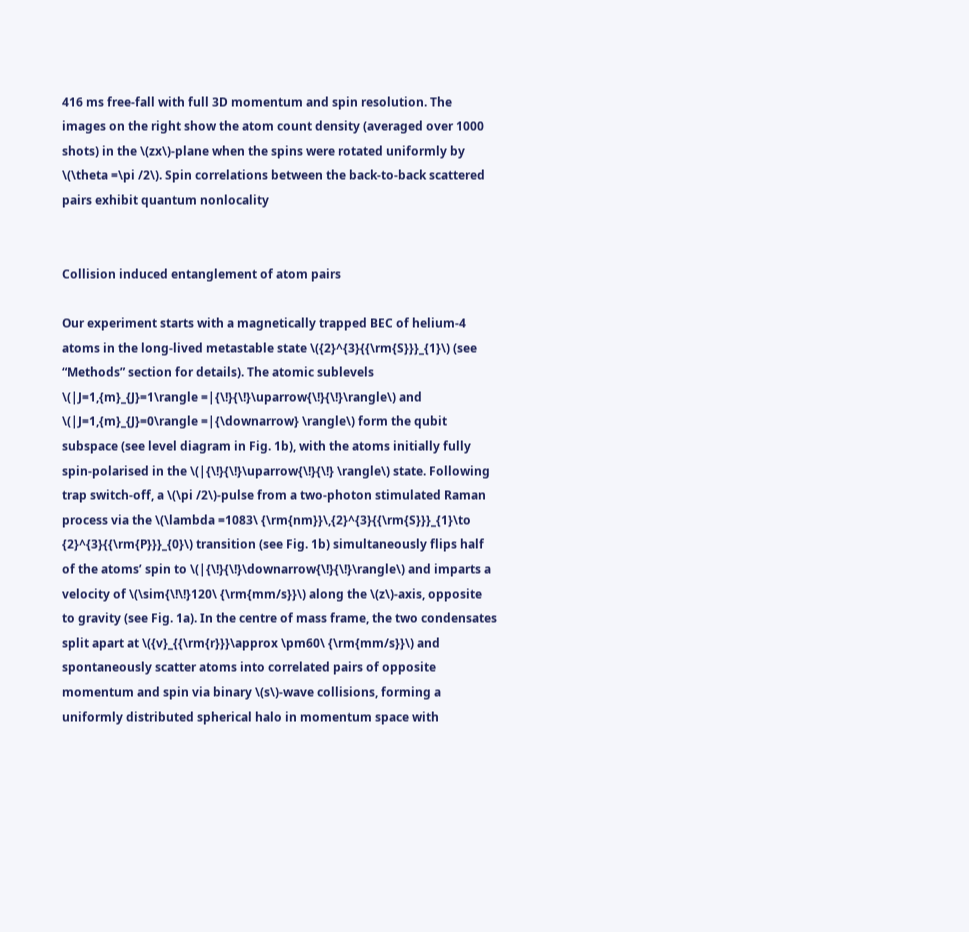416 ms free-fall with full 3D momentum and spin resolution. The images on the right show the atom count density (averaged over 1000 shots) in the \(zx\)-plane when the spins were rotated uniformly by \(\theta =\pi /2\). Spin correlations between the back-to-back scattered pairs exhibit quantum nonlocality


Collision induced entanglement of atom pairs

Our experiment starts with a magnetically trapped BEC of helium-4 atoms in the long-lived metastable state \({2}^{3}{{\rm{S}}}_{1}\) (see “Methods” section for details). The atomic sublevels \(|J=1,{m}_{J}=1\rangle =|{\!}{\!}\uparrow{\!}{\!}\rangle\) and \(|J=1,{m}_{J}=0\rangle =|{\downarrow} \rangle\) form the qubit subspace (see level diagram in Fig. 1b), with the atoms initially fully spin-polarised in the \(|{\!}{\!}\uparrow{\!}{\!} \rangle\) state. Following trap switch-off, a \(\pi /2\)-pulse from a two-photon stimulated Raman process via the \(\lambda =1083\ {\rm{nm}}\,{2}^{3}{{\rm{S}}}_{1}\to {2}^{3}{{\rm{P}}}_{0}\) transition (see Fig. 1b) simultaneously flips half of the atoms’ spin to \(|{\!}{\!}\downarrow{\!}{\!}\rangle\) and imparts a velocity of \(\sim{\!\!}120\ {\rm{mm/s}}\) along the \(z\)-axis, opposite to gravity (see Fig. 1a). In the centre of mass frame, the two condensates split apart at \({v}_{{\rm{r}}}\approx \pm60\ {\rm{mm/s}}\) and spontaneously scatter atoms into correlated pairs of opposite momentum and spin via binary \(s\)-wave collisions, forming a uniformly distributed spherical halo in momentum space with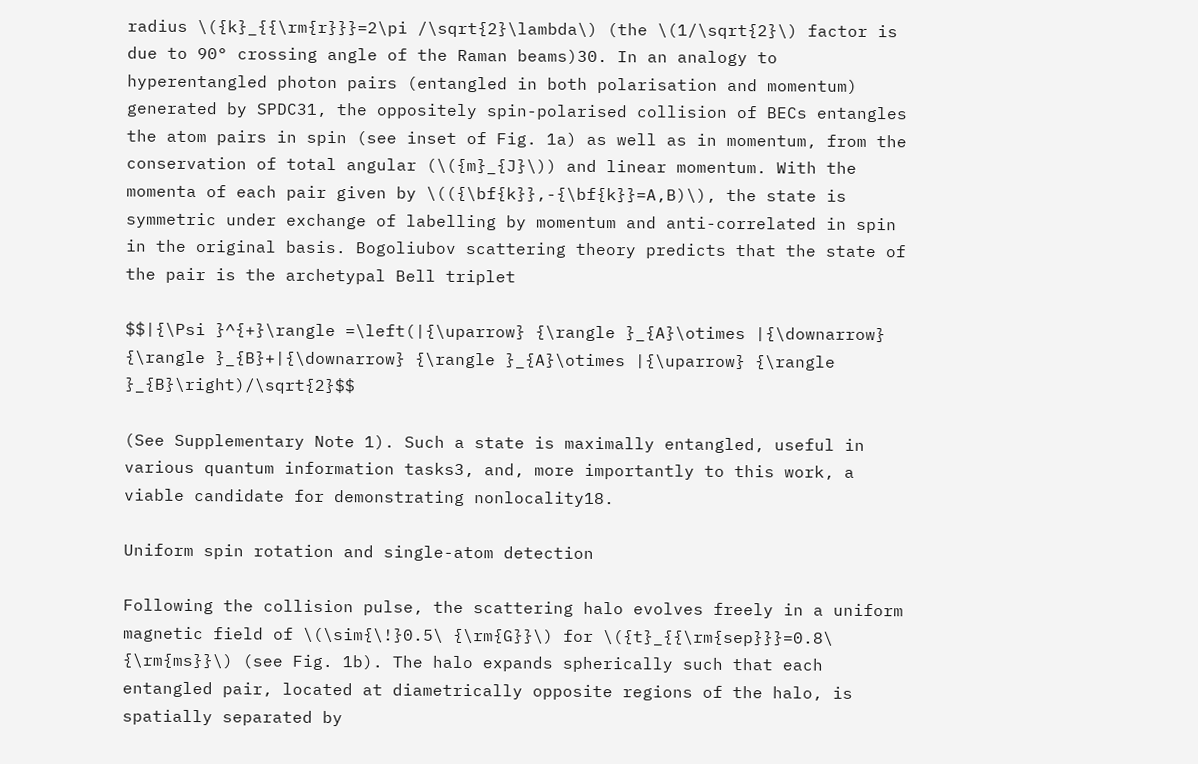radius \({k}_{{\rm{r}}}=2\pi /\sqrt{2}\lambda\) (the \(1/\sqrt{2}\) factor is due to 90° crossing angle of the Raman beams)30. In an analogy to hyperentangled photon pairs (entangled in both polarisation and momentum) generated by SPDC31, the oppositely spin-polarised collision of BECs entangles the atom pairs in spin (see inset of Fig. 1a) as well as in momentum, from the conservation of total angular (\({m}_{J}\)) and linear momentum. With the momenta of each pair given by \(({\bf{k}},-{\bf{k}}=A,B)\), the state is symmetric under exchange of labelling by momentum and anti-correlated in spin in the original basis. Bogoliubov scattering theory predicts that the state of the pair is the archetypal Bell triplet

$$|{\Psi }^{+}\rangle =\left(|{\uparrow} {\rangle }_{A}\otimes |{\downarrow} {\rangle }_{B}+|{\downarrow} {\rangle }_{A}\otimes |{\uparrow} {\rangle }_{B}\right)/\sqrt{2}$$

(See Supplementary Note 1). Such a state is maximally entangled, useful in various quantum information tasks3, and, more importantly to this work, a viable candidate for demonstrating nonlocality18.

Uniform spin rotation and single-atom detection

Following the collision pulse, the scattering halo evolves freely in a uniform magnetic field of \(\sim{\!}0.5\ {\rm{G}}\) for \({t}_{{\rm{sep}}}=0.8\ {\rm{ms}}\) (see Fig. 1b). The halo expands spherically such that each entangled pair, located at diametrically opposite regions of the halo, is spatially separated by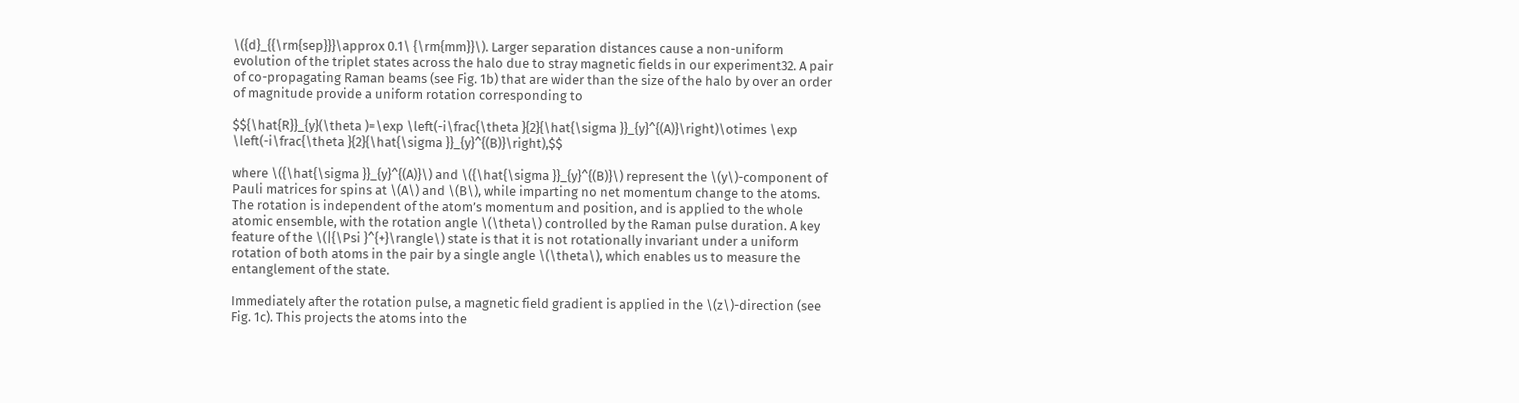\({d}_{{\rm{sep}}}\approx 0.1\ {\rm{mm}}\). Larger separation distances cause a non-uniform evolution of the triplet states across the halo due to stray magnetic fields in our experiment32. A pair of co-propagating Raman beams (see Fig. 1b) that are wider than the size of the halo by over an order of magnitude provide a uniform rotation corresponding to

$${\hat{R}}_{y}(\theta )=\exp \left(-i\frac{\theta }{2}{\hat{\sigma }}_{y}^{(A)}\right)\otimes \exp \left(-i\frac{\theta }{2}{\hat{\sigma }}_{y}^{(B)}\right),$$

where \({\hat{\sigma }}_{y}^{(A)}\) and \({\hat{\sigma }}_{y}^{(B)}\) represent the \(y\)-component of Pauli matrices for spins at \(A\) and \(B\), while imparting no net momentum change to the atoms. The rotation is independent of the atom’s momentum and position, and is applied to the whole atomic ensemble, with the rotation angle \(\theta\) controlled by the Raman pulse duration. A key feature of the \(|{\Psi }^{+}\rangle\) state is that it is not rotationally invariant under a uniform rotation of both atoms in the pair by a single angle \(\theta\), which enables us to measure the entanglement of the state.

Immediately after the rotation pulse, a magnetic field gradient is applied in the \(z\)-direction (see Fig. 1c). This projects the atoms into the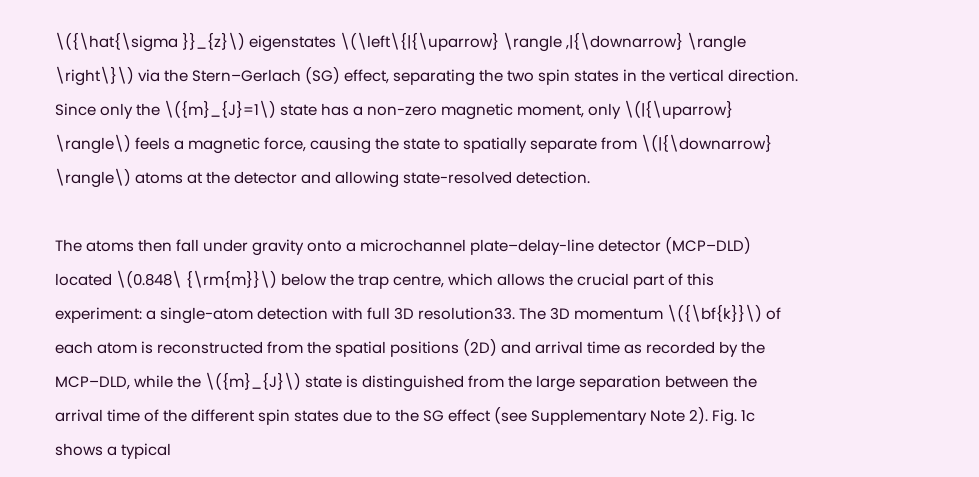\({\hat{\sigma }}_{z}\) eigenstates \(\left\{|{\uparrow} \rangle ,|{\downarrow} \rangle \right\}\) via the Stern–Gerlach (SG) effect, separating the two spin states in the vertical direction. Since only the \({m}_{J}=1\) state has a non-zero magnetic moment, only \(|{\uparrow} \rangle\) feels a magnetic force, causing the state to spatially separate from \(|{\downarrow} \rangle\) atoms at the detector and allowing state-resolved detection.

The atoms then fall under gravity onto a microchannel plate–delay-line detector (MCP–DLD) located \(0.848\ {\rm{m}}\) below the trap centre, which allows the crucial part of this experiment: a single-atom detection with full 3D resolution33. The 3D momentum \({\bf{k}}\) of each atom is reconstructed from the spatial positions (2D) and arrival time as recorded by the MCP–DLD, while the \({m}_{J}\) state is distinguished from the large separation between the arrival time of the different spin states due to the SG effect (see Supplementary Note 2). Fig. 1c shows a typical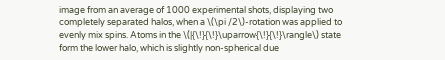image from an average of 1000 experimental shots, displaying two completely separated halos, when a \(\pi /2\)-rotation was applied to evenly mix spins. Atoms in the \(|{\!}{\!}\uparrow{\!}{\!}\rangle\) state form the lower halo, which is slightly non-spherical due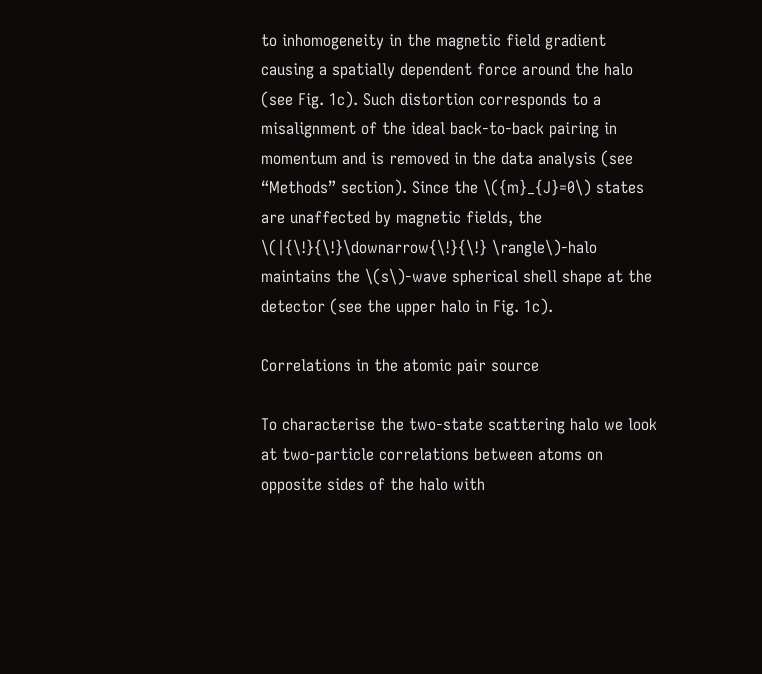to inhomogeneity in the magnetic field gradient causing a spatially dependent force around the halo (see Fig. 1c). Such distortion corresponds to a misalignment of the ideal back-to-back pairing in momentum and is removed in the data analysis (see “Methods” section). Since the \({m}_{J}=0\) states are unaffected by magnetic fields, the \(|{\!}{\!}\downarrow{\!}{\!} \rangle\)-halo maintains the \(s\)-wave spherical shell shape at the detector (see the upper halo in Fig. 1c).

Correlations in the atomic pair source

To characterise the two-state scattering halo we look at two-particle correlations between atoms on opposite sides of the halo with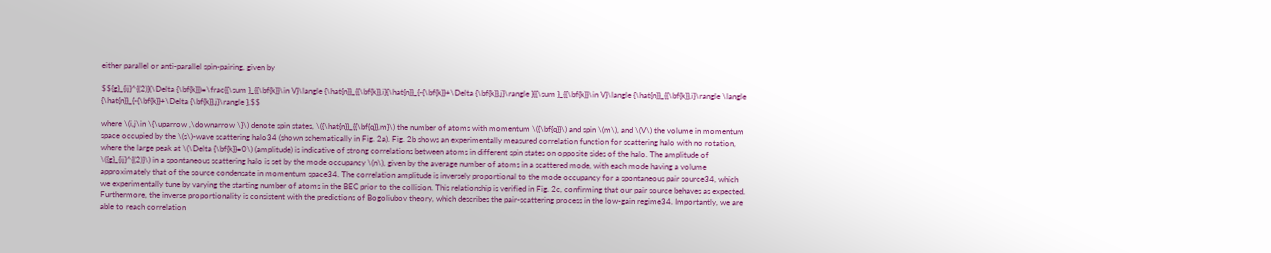either parallel or anti-parallel spin-pairing, given by

$${g}_{ij}^{(2)}(\Delta {\bf{k}})=\frac{{\sum }_{{\bf{k}}\in V}\langle {\hat{n}}_{{\bf{k}},i}{\hat{n}}_{-{\bf{k}}+\Delta {\bf{k}},j}\rangle }{{\sum }_{{\bf{k}}\in V}\langle {\hat{n}}_{{\bf{k}},i}\rangle \langle {\hat{n}}_{-{\bf{k}}+\Delta {\bf{k}},j}\rangle },$$

where \(i,j\in \{\uparrow ,\downarrow \}\) denote spin states, \({\hat{n}}_{{\bf{q}},m}\) the number of atoms with momentum \({\bf{q}}\) and spin \(m\), and \(V\) the volume in momentum space occupied by the \(s\)-wave scattering halo34 (shown schematically in Fig. 2a). Fig. 2b shows an experimentally measured correlation function for scattering halo with no rotation, where the large peak at \(\Delta {\bf{k}}=0\) (amplitude) is indicative of strong correlations between atoms in different spin states on opposite sides of the halo. The amplitude of \({g}_{ij}^{(2)}\) in a spontaneous scattering halo is set by the mode occupancy \(n\), given by the average number of atoms in a scattered mode, with each mode having a volume approximately that of the source condensate in momentum space34. The correlation amplitude is inversely proportional to the mode occupancy for a spontaneous pair source34, which we experimentally tune by varying the starting number of atoms in the BEC prior to the collision. This relationship is verified in Fig. 2c, confirming that our pair source behaves as expected. Furthermore, the inverse proportionality is consistent with the predictions of Bogoliubov theory, which describes the pair-scattering process in the low-gain regime34. Importantly, we are able to reach correlation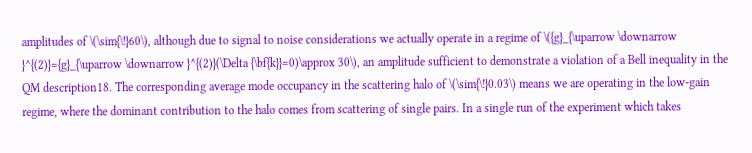amplitudes of \(\sim{\!}60\), although due to signal to noise considerations we actually operate in a regime of \({g}_{\uparrow \downarrow }^{(2)}={g}_{\uparrow \downarrow }^{(2)}(\Delta {\bf{k}}=0)\approx 30\), an amplitude sufficient to demonstrate a violation of a Bell inequality in the QM description18. The corresponding average mode occupancy in the scattering halo of \(\sim{\!}0.03\) means we are operating in the low-gain regime, where the dominant contribution to the halo comes from scattering of single pairs. In a single run of the experiment which takes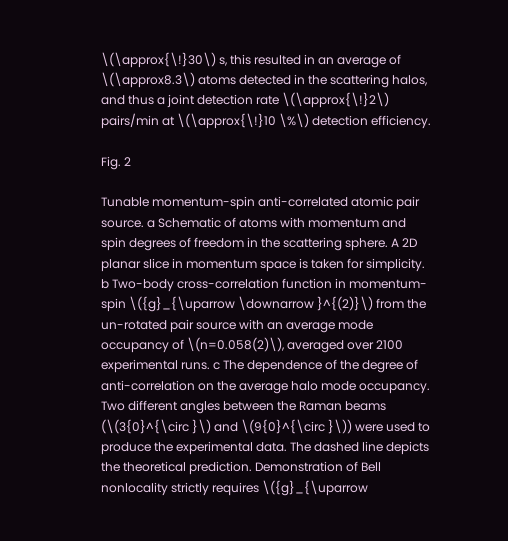\(\approx{\!}30\) s, this resulted in an average of \(\approx8.3\) atoms detected in the scattering halos, and thus a joint detection rate \(\approx{\!}2\) pairs/min at \(\approx{\!}10 \%\) detection efficiency.

Fig. 2

Tunable momentum-spin anti-correlated atomic pair source. a Schematic of atoms with momentum and spin degrees of freedom in the scattering sphere. A 2D planar slice in momentum space is taken for simplicity. b Two-body cross-correlation function in momentum-spin \({g}_{\uparrow \downarrow }^{(2)}\) from the un-rotated pair source with an average mode occupancy of \(n=0.058(2)\), averaged over 2100 experimental runs. c The dependence of the degree of anti-correlation on the average halo mode occupancy. Two different angles between the Raman beams (\(3{0}^{\circ }\) and \(9{0}^{\circ }\)) were used to produce the experimental data. The dashed line depicts the theoretical prediction. Demonstration of Bell nonlocality strictly requires \({g}_{\uparrow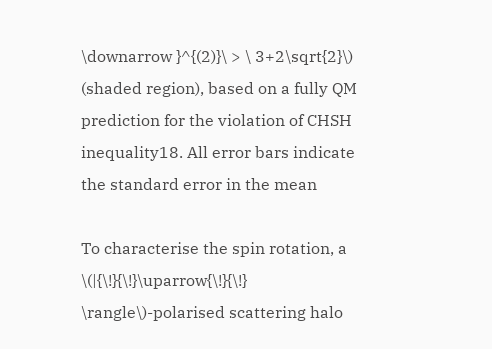\downarrow }^{(2)}\ > \ 3+2\sqrt{2}\) (shaded region), based on a fully QM prediction for the violation of CHSH inequality18. All error bars indicate the standard error in the mean

To characterise the spin rotation, a \(|{\!}{\!}\uparrow{\!}{\!} \rangle\)-polarised scattering halo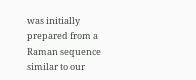was initially prepared from a Raman sequence similar to our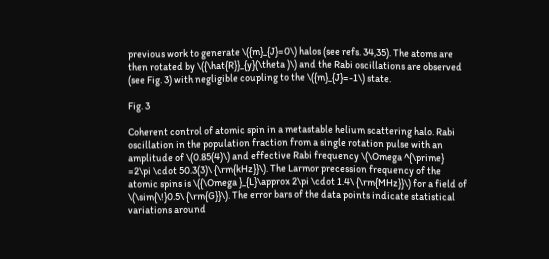previous work to generate \({m}_{J}=0\) halos (see refs. 34,35). The atoms are then rotated by \({\hat{R}}_{y}(\theta )\) and the Rabi oscillations are observed (see Fig. 3) with negligible coupling to the \({m}_{J}=-1\) state.

Fig. 3

Coherent control of atomic spin in a metastable helium scattering halo. Rabi oscillation in the population fraction from a single rotation pulse with an amplitude of \(0.85(4)\) and effective Rabi frequency \(\Omega ^{\prime} =2\pi \cdot 50.3(3)\ {\rm{kHz}}\). The Larmor precession frequency of the atomic spins is \({\Omega }_{L}\approx 2\pi \cdot 1.4\ {\rm{MHz}}\) for a field of \(\sim{\!}0.5\ {\rm{G}}\). The error bars of the data points indicate statistical variations around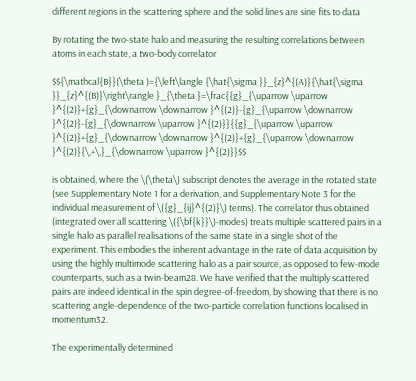different regions in the scattering sphere and the solid lines are sine fits to data

By rotating the two-state halo and measuring the resulting correlations between atoms in each state, a two-body correlator

$${\mathcal{B}}(\theta )={\left\langle {\hat{\sigma }}_{z}^{(A)}{\hat{\sigma }}_{z}^{(B)}\right\rangle }_{\theta }=\frac{{g}_{\uparrow \uparrow }^{(2)}+{g}_{\downarrow \downarrow }^{(2)}-{g}_{\uparrow \downarrow }^{(2)}-{g}_{\downarrow \uparrow }^{(2)}}{{g}_{\uparrow \uparrow }^{(2)}+{g}_{\downarrow \downarrow }^{(2)}+{g}_{\uparrow \downarrow }^{(2)}{\,+\,}_{\downarrow \uparrow }^{(2)}}$$

is obtained, where the \(\theta\) subscript denotes the average in the rotated state (see Supplementary Note 1 for a derivation, and Supplementary Note 3 for the individual measurement of \({g}_{ij}^{(2)}\) terms). The correlator thus obtained (integrated over all scattering \({\bf{k}}\)-modes) treats multiple scattered pairs in a single halo as parallel realisations of the same state in a single shot of the experiment. This embodies the inherent advantage in the rate of data acquisition by using the highly multimode scattering halo as a pair source, as opposed to few-mode counterparts, such as a twin-beam28. We have verified that the multiply scattered pairs are indeed identical in the spin degree-of-freedom, by showing that there is no scattering angle-dependence of the two-particle correlation functions localised in momentum32.

The experimentally determined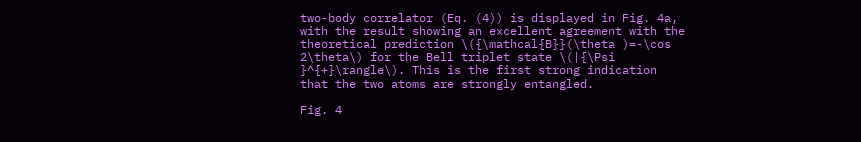two-body correlator (Eq. (4)) is displayed in Fig. 4a, with the result showing an excellent agreement with the theoretical prediction \({\mathcal{B}}(\theta )=-\cos 2\theta\) for the Bell triplet state \(|{\Psi }^{+}\rangle\). This is the first strong indication that the two atoms are strongly entangled.

Fig. 4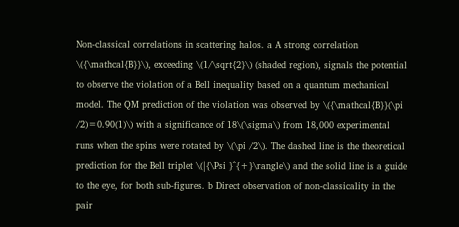Non-classical correlations in scattering halos. a A strong correlation \({\mathcal{B}}\), exceeding \(1/\sqrt{2}\) (shaded region), signals the potential to observe the violation of a Bell inequality based on a quantum mechanical model. The QM prediction of the violation was observed by \({\mathcal{B}}(\pi /2)=0.90(1)\) with a significance of 18\(\sigma\) from 18,000 experimental runs when the spins were rotated by \(\pi /2\). The dashed line is the theoretical prediction for the Bell triplet \(|{\Psi }^{+}\rangle\) and the solid line is a guide to the eye, for both sub-figures. b Direct observation of non-classicality in the pair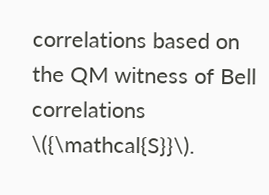correlations based on the QM witness of Bell correlations \({\mathcal{S}}\).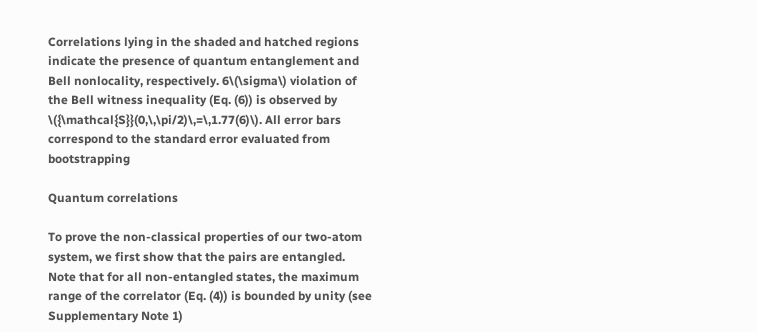Correlations lying in the shaded and hatched regions indicate the presence of quantum entanglement and Bell nonlocality, respectively. 6\(\sigma\) violation of the Bell witness inequality (Eq. (6)) is observed by \({\mathcal{S}}(0,\,\pi/2)\,=\,1.77(6)\). All error bars correspond to the standard error evaluated from bootstrapping

Quantum correlations

To prove the non-classical properties of our two-atom system, we first show that the pairs are entangled. Note that for all non-entangled states, the maximum range of the correlator (Eq. (4)) is bounded by unity (see Supplementary Note 1)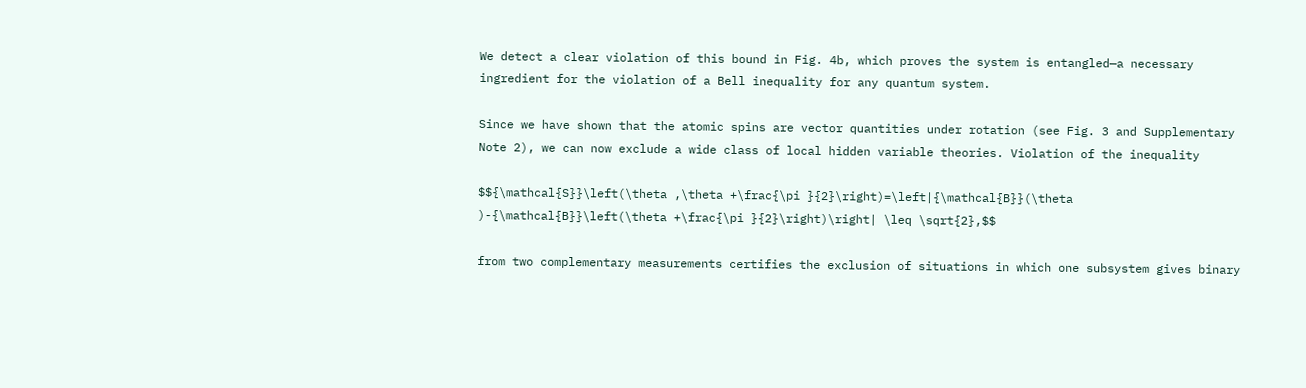We detect a clear violation of this bound in Fig. 4b, which proves the system is entangled—a necessary ingredient for the violation of a Bell inequality for any quantum system.

Since we have shown that the atomic spins are vector quantities under rotation (see Fig. 3 and Supplementary Note 2), we can now exclude a wide class of local hidden variable theories. Violation of the inequality

$${\mathcal{S}}\left(\theta ,\theta +\frac{\pi }{2}\right)=\left|{\mathcal{B}}(\theta )-{\mathcal{B}}\left(\theta +\frac{\pi }{2}\right)\right| \leq \sqrt{2},$$

from two complementary measurements certifies the exclusion of situations in which one subsystem gives binary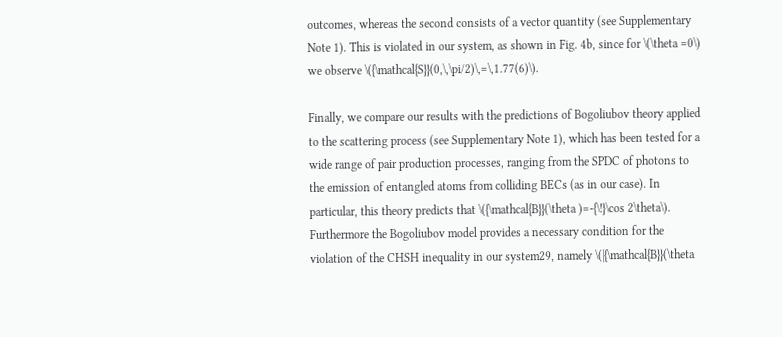outcomes, whereas the second consists of a vector quantity (see Supplementary Note 1). This is violated in our system, as shown in Fig. 4b, since for \(\theta =0\) we observe \({\mathcal{S}}(0,\,\pi/2)\,=\,1.77(6)\).

Finally, we compare our results with the predictions of Bogoliubov theory applied to the scattering process (see Supplementary Note 1), which has been tested for a wide range of pair production processes, ranging from the SPDC of photons to the emission of entangled atoms from colliding BECs (as in our case). In particular, this theory predicts that \({\mathcal{B}}(\theta )=-{\!}\cos 2\theta\). Furthermore the Bogoliubov model provides a necessary condition for the violation of the CHSH inequality in our system29, namely \(|{\mathcal{B}}(\theta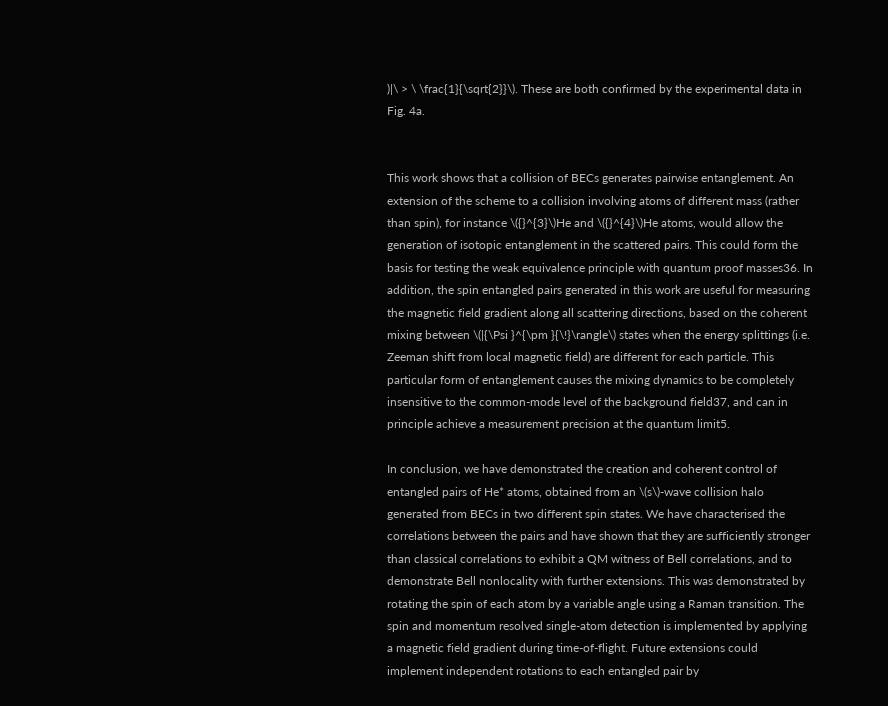)|\ > \ \frac{1}{\sqrt{2}}\). These are both confirmed by the experimental data in Fig. 4a.


This work shows that a collision of BECs generates pairwise entanglement. An extension of the scheme to a collision involving atoms of different mass (rather than spin), for instance \({}^{3}\)He and \({}^{4}\)He atoms, would allow the generation of isotopic entanglement in the scattered pairs. This could form the basis for testing the weak equivalence principle with quantum proof masses36. In addition, the spin entangled pairs generated in this work are useful for measuring the magnetic field gradient along all scattering directions, based on the coherent mixing between \(|{\Psi }^{\pm }{\!}\rangle\) states when the energy splittings (i.e. Zeeman shift from local magnetic field) are different for each particle. This particular form of entanglement causes the mixing dynamics to be completely insensitive to the common-mode level of the background field37, and can in principle achieve a measurement precision at the quantum limit5.

In conclusion, we have demonstrated the creation and coherent control of entangled pairs of He* atoms, obtained from an \(s\)-wave collision halo generated from BECs in two different spin states. We have characterised the correlations between the pairs and have shown that they are sufficiently stronger than classical correlations to exhibit a QM witness of Bell correlations, and to demonstrate Bell nonlocality with further extensions. This was demonstrated by rotating the spin of each atom by a variable angle using a Raman transition. The spin and momentum resolved single-atom detection is implemented by applying a magnetic field gradient during time-of-flight. Future extensions could implement independent rotations to each entangled pair by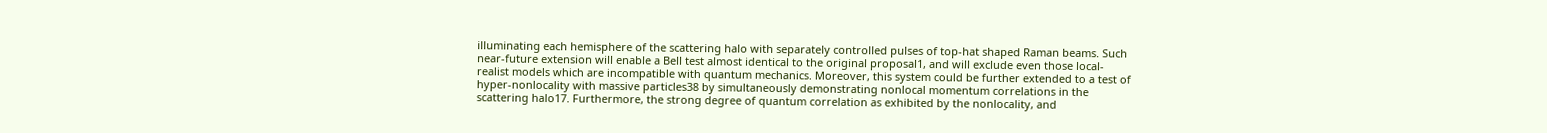illuminating each hemisphere of the scattering halo with separately controlled pulses of top-hat shaped Raman beams. Such near-future extension will enable a Bell test almost identical to the original proposal1, and will exclude even those local-realist models which are incompatible with quantum mechanics. Moreover, this system could be further extended to a test of hyper-nonlocality with massive particles38 by simultaneously demonstrating nonlocal momentum correlations in the scattering halo17. Furthermore, the strong degree of quantum correlation as exhibited by the nonlocality, and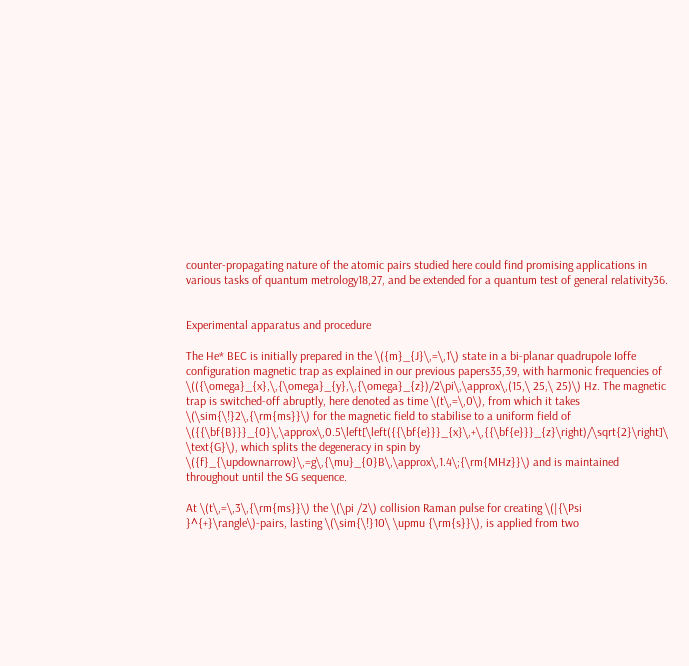counter-propagating nature of the atomic pairs studied here could find promising applications in various tasks of quantum metrology18,27, and be extended for a quantum test of general relativity36.


Experimental apparatus and procedure

The He* BEC is initially prepared in the \({m}_{J}\,=\,1\) state in a bi-planar quadrupole Ioffe configuration magnetic trap as explained in our previous papers35,39, with harmonic frequencies of \(({\omega}_{x},\,{\omega}_{y},\,{\omega}_{z})/2\pi\,\approx\,(15,\ 25,\ 25)\) Hz. The magnetic trap is switched-off abruptly, here denoted as time \(t\,=\,0\), from which it takes \(\sim{\!}2\,{\rm{ms}}\) for the magnetic field to stabilise to a uniform field of \({{\bf{B}}}_{0}\,\approx\,0.5\left[\left({{\bf{e}}}_{x}\,+\,{{\bf{e}}}_{z}\right)/\sqrt{2}\right]\ \text{G}\), which splits the degeneracy in spin by \({f}_{\updownarrow}\,=g\,{\mu}_{0}B\,\approx\,1.4\;{\rm{MHz}}\) and is maintained throughout until the SG sequence.

At \(t\,=\,3\,{\rm{ms}}\) the \(\pi /2\) collision Raman pulse for creating \(|{\Psi }^{+}\rangle\)-pairs, lasting \(\sim{\!}10\ \upmu {\rm{s}}\), is applied from two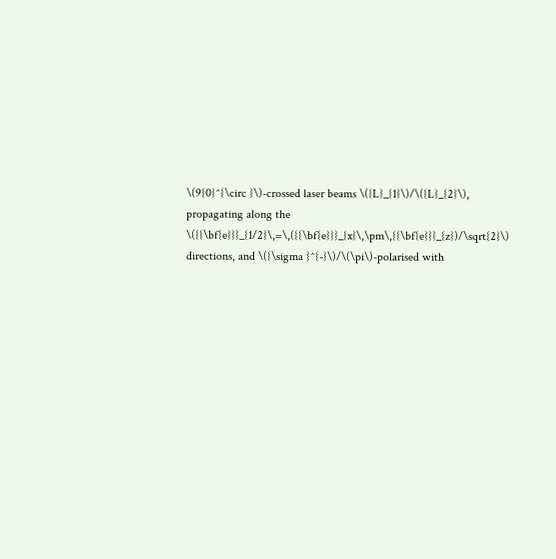\(9{0}^{\circ }\)-crossed laser beams \({L}_{1}\)/\({L}_{2}\), propagating along the \({{\bf{e}}}_{1/2}\,=\,({{\bf{e}}}_{x}\,\pm\,{{\bf{e}}}_{z})/\sqrt{2}\) directions, and \({\sigma }^{-}\)/\(\pi\)-polarised with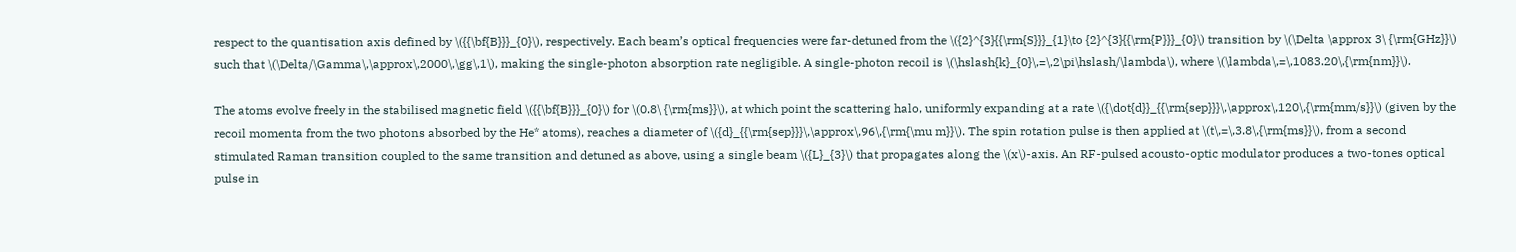respect to the quantisation axis defined by \({{\bf{B}}}_{0}\), respectively. Each beam’s optical frequencies were far-detuned from the \({2}^{3}{{\rm{S}}}_{1}\to {2}^{3}{{\rm{P}}}_{0}\) transition by \(\Delta \approx 3\ {\rm{GHz}}\) such that \(\Delta/\Gamma\,\approx\,2000\,\gg\,1\), making the single-photon absorption rate negligible. A single-photon recoil is \(\hslash{k}_{0}\,=\,2\pi\hslash/\lambda\), where \(\lambda\,=\,1083.20\,{\rm{nm}}\).

The atoms evolve freely in the stabilised magnetic field \({{\bf{B}}}_{0}\) for \(0.8\ {\rm{ms}}\), at which point the scattering halo, uniformly expanding at a rate \({\dot{d}}_{{\rm{sep}}}\,\approx\,120\,{\rm{mm/s}}\) (given by the recoil momenta from the two photons absorbed by the He* atoms), reaches a diameter of \({d}_{{\rm{sep}}}\,\approx\,96\,{\rm{\mu m}}\). The spin rotation pulse is then applied at \(t\,=\,3.8\,{\rm{ms}}\), from a second stimulated Raman transition coupled to the same transition and detuned as above, using a single beam \({L}_{3}\) that propagates along the \(x\)-axis. An RF-pulsed acousto-optic modulator produces a two-tones optical pulse in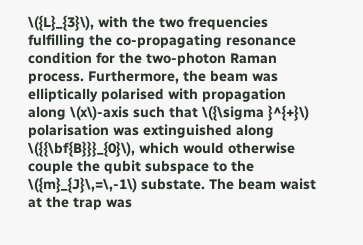\({L}_{3}\), with the two frequencies fulfilling the co-propagating resonance condition for the two-photon Raman process. Furthermore, the beam was elliptically polarised with propagation along \(x\)-axis such that \({\sigma }^{+}\) polarisation was extinguished along \({{\bf{B}}}_{0}\), which would otherwise couple the qubit subspace to the \({m}_{J}\,=\,-1\) substate. The beam waist at the trap was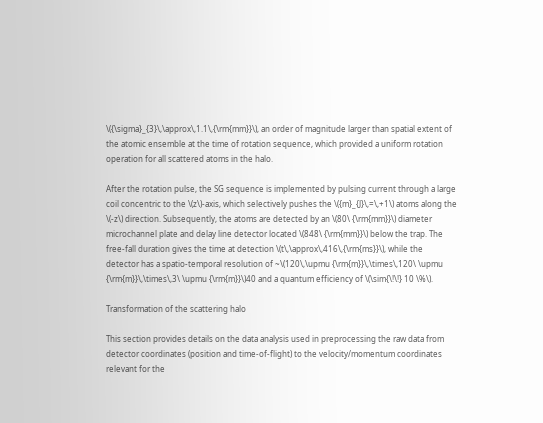\({\sigma}_{3}\,\approx\,1.1\,{\rm{mm}}\), an order of magnitude larger than spatial extent of the atomic ensemble at the time of rotation sequence, which provided a uniform rotation operation for all scattered atoms in the halo.

After the rotation pulse, the SG sequence is implemented by pulsing current through a large coil concentric to the \(z\)-axis, which selectively pushes the \({m}_{J}\,=\,+1\) atoms along the \(-z\) direction. Subsequently, the atoms are detected by an \(80\ {\rm{mm}}\) diameter microchannel plate and delay line detector located \(848\ {\rm{mm}}\) below the trap. The free-fall duration gives the time at detection \(t\,\approx\,416\,{\rm{ms}}\), while the detector has a spatio-temporal resolution of ~\(120\,\upmu {\rm{m}}\,\times\,120\ \upmu {\rm{m}}\,\times\,3\ \upmu {\rm{m}}\)40 and a quantum efficiency of \(\sim{\!\!} 10 \%\).

Transformation of the scattering halo

This section provides details on the data analysis used in preprocessing the raw data from detector coordinates (position and time-of-flight) to the velocity/momentum coordinates relevant for the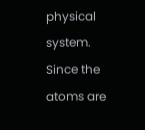physical system. Since the atoms are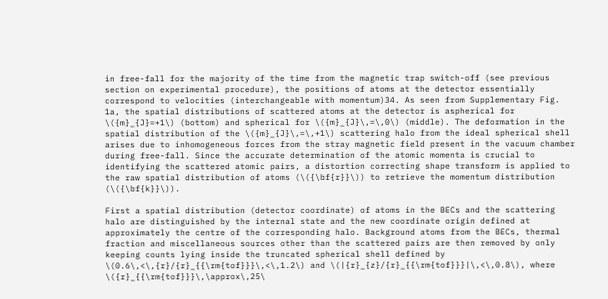in free-fall for the majority of the time from the magnetic trap switch-off (see previous section on experimental procedure), the positions of atoms at the detector essentially correspond to velocities (interchangeable with momentum)34. As seen from Supplementary Fig. 1a, the spatial distributions of scattered atoms at the detector is aspherical for \({m}_{J}=+1\) (bottom) and spherical for \({m}_{J}\,=\,0\) (middle). The deformation in the spatial distribution of the \({m}_{J}\,=\,+1\) scattering halo from the ideal spherical shell arises due to inhomogeneous forces from the stray magnetic field present in the vacuum chamber during free-fall. Since the accurate determination of the atomic momenta is crucial to identifying the scattered atomic pairs, a distortion correcting shape transform is applied to the raw spatial distribution of atoms (\({\bf{r}}\)) to retrieve the momentum distribution (\({\bf{k}}\)).

First a spatial distribution (detector coordinate) of atoms in the BECs and the scattering halo are distinguished by the internal state and the new coordinate origin defined at approximately the centre of the corresponding halo. Background atoms from the BECs, thermal fraction and miscellaneous sources other than the scattered pairs are then removed by only keeping counts lying inside the truncated spherical shell defined by \(0.6\,<\,{r}/{r}_{{\rm{tof}}}\,<\,1.2\) and \(|{r}_{z}/{r}_{{\rm{tof}}}|\,<\,0.8\), where \({r}_{{\rm{tof}}}\,\approx\,25\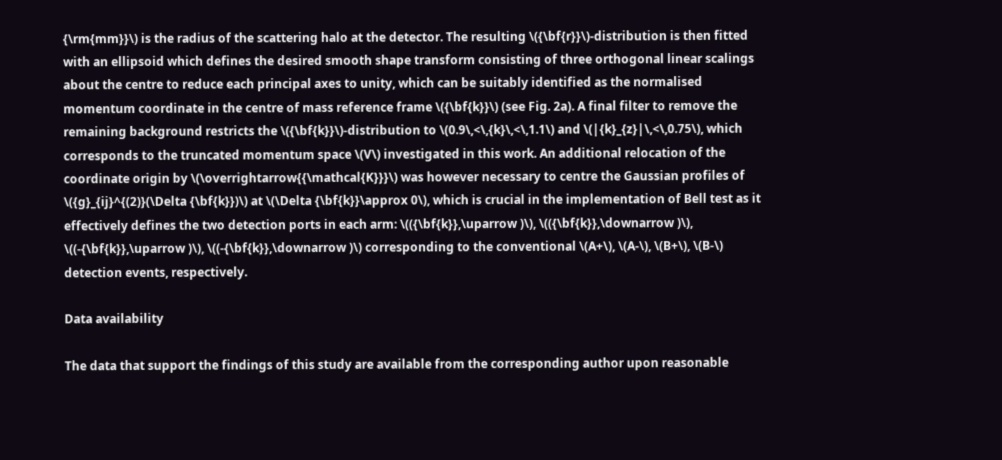{\rm{mm}}\) is the radius of the scattering halo at the detector. The resulting \({\bf{r}}\)-distribution is then fitted with an ellipsoid which defines the desired smooth shape transform consisting of three orthogonal linear scalings about the centre to reduce each principal axes to unity, which can be suitably identified as the normalised momentum coordinate in the centre of mass reference frame \({\bf{k}}\) (see Fig. 2a). A final filter to remove the remaining background restricts the \({\bf{k}}\)-distribution to \(0.9\,<\,{k}\,<\,1.1\) and \(|{k}_{z}|\,<\,0.75\), which corresponds to the truncated momentum space \(V\) investigated in this work. An additional relocation of the coordinate origin by \(\overrightarrow{{\mathcal{K}}}\) was however necessary to centre the Gaussian profiles of \({g}_{ij}^{(2)}(\Delta {\bf{k}})\) at \(\Delta {\bf{k}}\approx 0\), which is crucial in the implementation of Bell test as it effectively defines the two detection ports in each arm: \(({\bf{k}},\uparrow )\), \(({\bf{k}},\downarrow )\), \((-{\bf{k}},\uparrow )\), \((-{\bf{k}},\downarrow )\) corresponding to the conventional \(A+\), \(A-\), \(B+\), \(B-\) detection events, respectively.

Data availability

The data that support the findings of this study are available from the corresponding author upon reasonable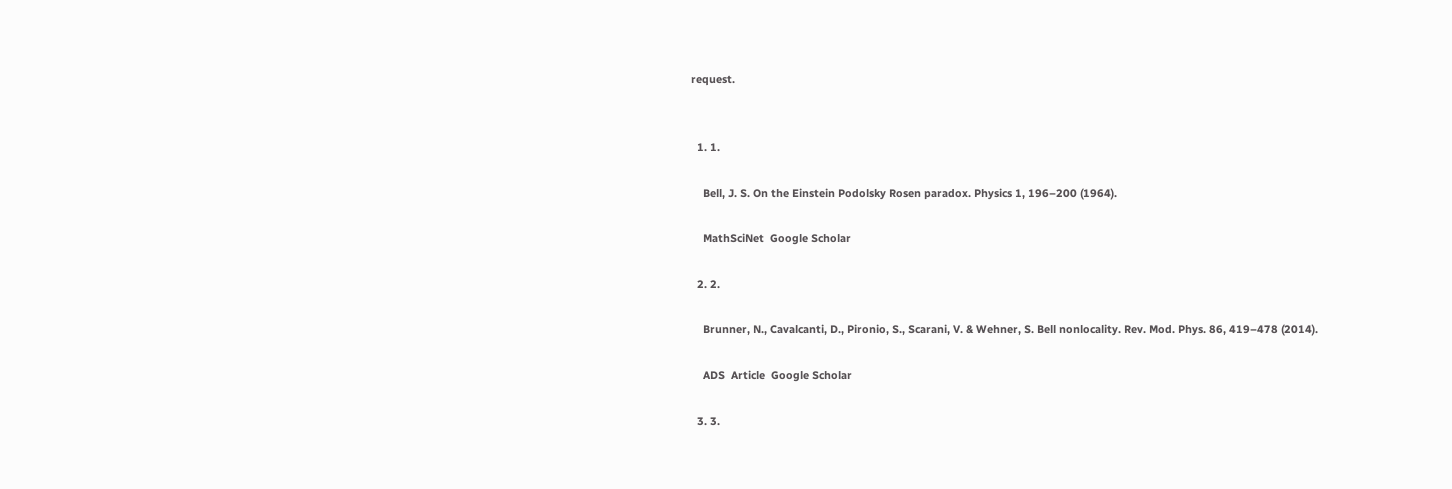request.


  1. 1.

    Bell, J. S. On the Einstein Podolsky Rosen paradox. Physics 1, 196–200 (1964).

    MathSciNet  Google Scholar

  2. 2.

    Brunner, N., Cavalcanti, D., Pironio, S., Scarani, V. & Wehner, S. Bell nonlocality. Rev. Mod. Phys. 86, 419–478 (2014).

    ADS  Article  Google Scholar

  3. 3.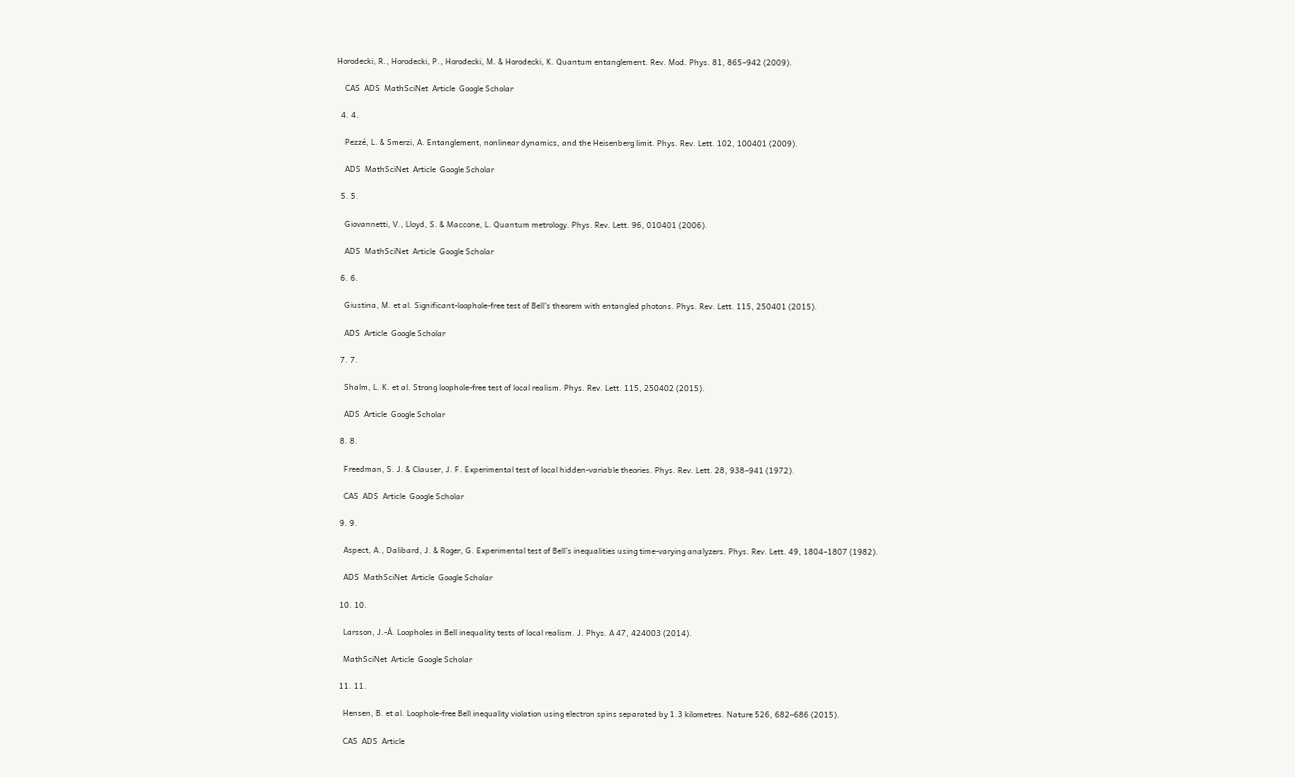Horodecki, R., Horodecki, P., Horodecki, M. & Horodecki, K. Quantum entanglement. Rev. Mod. Phys. 81, 865–942 (2009).

    CAS  ADS  MathSciNet  Article  Google Scholar

  4. 4.

    Pezzé, L. & Smerzi, A. Entanglement, nonlinear dynamics, and the Heisenberg limit. Phys. Rev. Lett. 102, 100401 (2009).

    ADS  MathSciNet  Article  Google Scholar

  5. 5.

    Giovannetti, V., Lloyd, S. & Maccone, L. Quantum metrology. Phys. Rev. Lett. 96, 010401 (2006).

    ADS  MathSciNet  Article  Google Scholar

  6. 6.

    Giustina, M. et al. Significant-loophole-free test of Bell’s theorem with entangled photons. Phys. Rev. Lett. 115, 250401 (2015).

    ADS  Article  Google Scholar

  7. 7.

    Shalm, L. K. et al. Strong loophole-free test of local realism. Phys. Rev. Lett. 115, 250402 (2015).

    ADS  Article  Google Scholar

  8. 8.

    Freedman, S. J. & Clauser, J. F. Experimental test of local hidden-variable theories. Phys. Rev. Lett. 28, 938–941 (1972).

    CAS  ADS  Article  Google Scholar

  9. 9.

    Aspect, A., Dalibard, J. & Roger, G. Experimental test of Bell’s inequalities using time-varying analyzers. Phys. Rev. Lett. 49, 1804–1807 (1982).

    ADS  MathSciNet  Article  Google Scholar

  10. 10.

    Larsson, J.-Å. Loopholes in Bell inequality tests of local realism. J. Phys. A 47, 424003 (2014).

    MathSciNet  Article  Google Scholar

  11. 11.

    Hensen, B. et al. Loophole-free Bell inequality violation using electron spins separated by 1.3 kilometres. Nature 526, 682–686 (2015).

    CAS  ADS  Article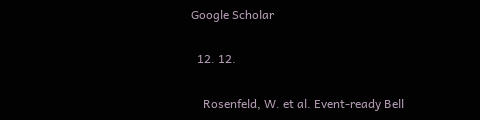Google Scholar

  12. 12.

    Rosenfeld, W. et al. Event-ready Bell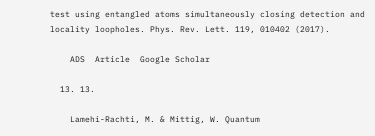test using entangled atoms simultaneously closing detection and locality loopholes. Phys. Rev. Lett. 119, 010402 (2017).

    ADS  Article  Google Scholar

  13. 13.

    Lamehi-Rachti, M. & Mittig, W. Quantum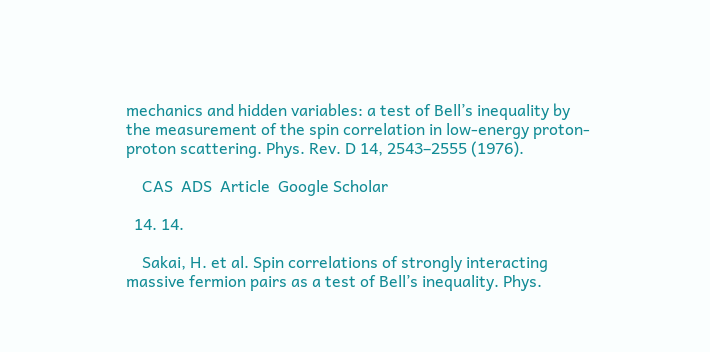mechanics and hidden variables: a test of Bell’s inequality by the measurement of the spin correlation in low-energy proton-proton scattering. Phys. Rev. D 14, 2543–2555 (1976).

    CAS  ADS  Article  Google Scholar

  14. 14.

    Sakai, H. et al. Spin correlations of strongly interacting massive fermion pairs as a test of Bell’s inequality. Phys.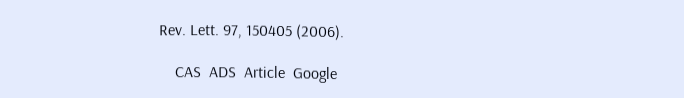Rev. Lett. 97, 150405 (2006).

    CAS  ADS  Article  Google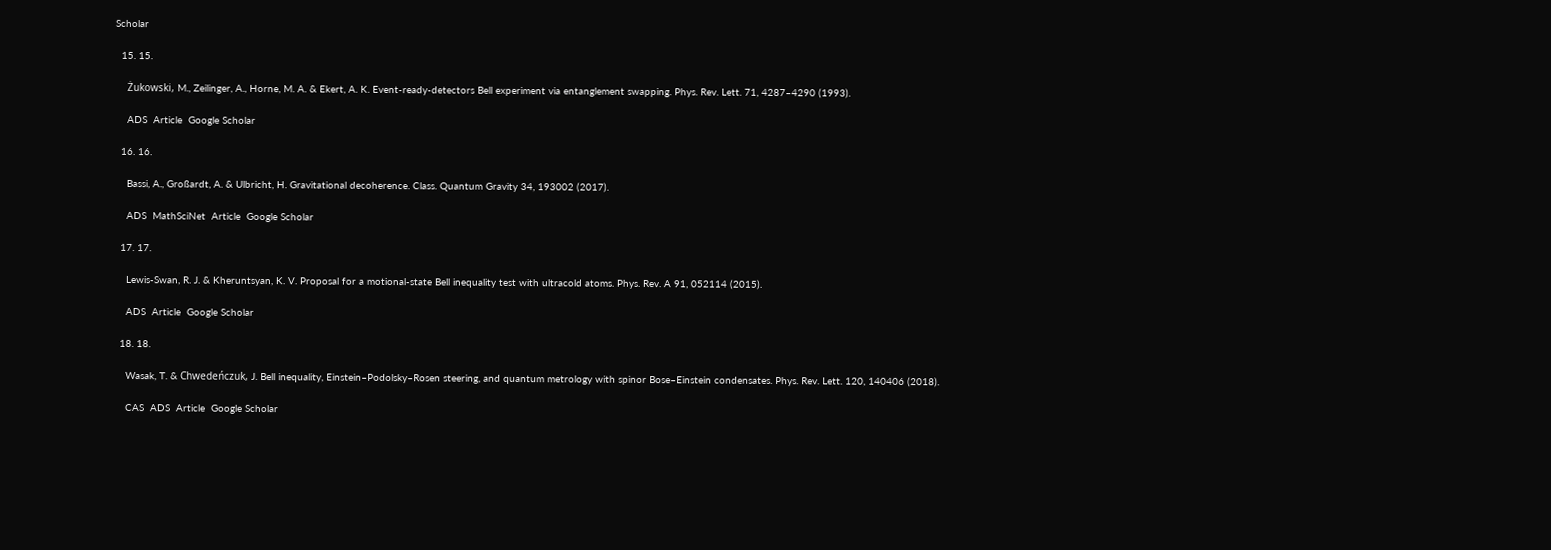Scholar

  15. 15.

    Żukowski, M., Zeilinger, A., Horne, M. A. & Ekert, A. K. Event-ready-detectors Bell experiment via entanglement swapping. Phys. Rev. Lett. 71, 4287–4290 (1993).

    ADS  Article  Google Scholar

  16. 16.

    Bassi, A., Großardt, A. & Ulbricht, H. Gravitational decoherence. Class. Quantum Gravity 34, 193002 (2017).

    ADS  MathSciNet  Article  Google Scholar

  17. 17.

    Lewis-Swan, R. J. & Kheruntsyan, K. V. Proposal for a motional-state Bell inequality test with ultracold atoms. Phys. Rev. A 91, 052114 (2015).

    ADS  Article  Google Scholar

  18. 18.

    Wasak, T. & Chwedeńczuk, J. Bell inequality, Einstein–Podolsky–Rosen steering, and quantum metrology with spinor Bose–Einstein condensates. Phys. Rev. Lett. 120, 140406 (2018).

    CAS  ADS  Article  Google Scholar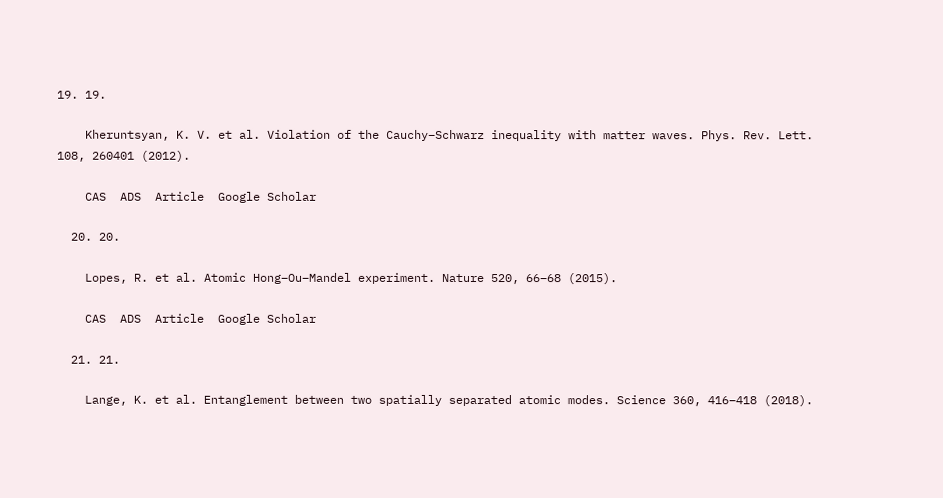19. 19.

    Kheruntsyan, K. V. et al. Violation of the Cauchy–Schwarz inequality with matter waves. Phys. Rev. Lett. 108, 260401 (2012).

    CAS  ADS  Article  Google Scholar

  20. 20.

    Lopes, R. et al. Atomic Hong–Ou–Mandel experiment. Nature 520, 66–68 (2015).

    CAS  ADS  Article  Google Scholar

  21. 21.

    Lange, K. et al. Entanglement between two spatially separated atomic modes. Science 360, 416–418 (2018).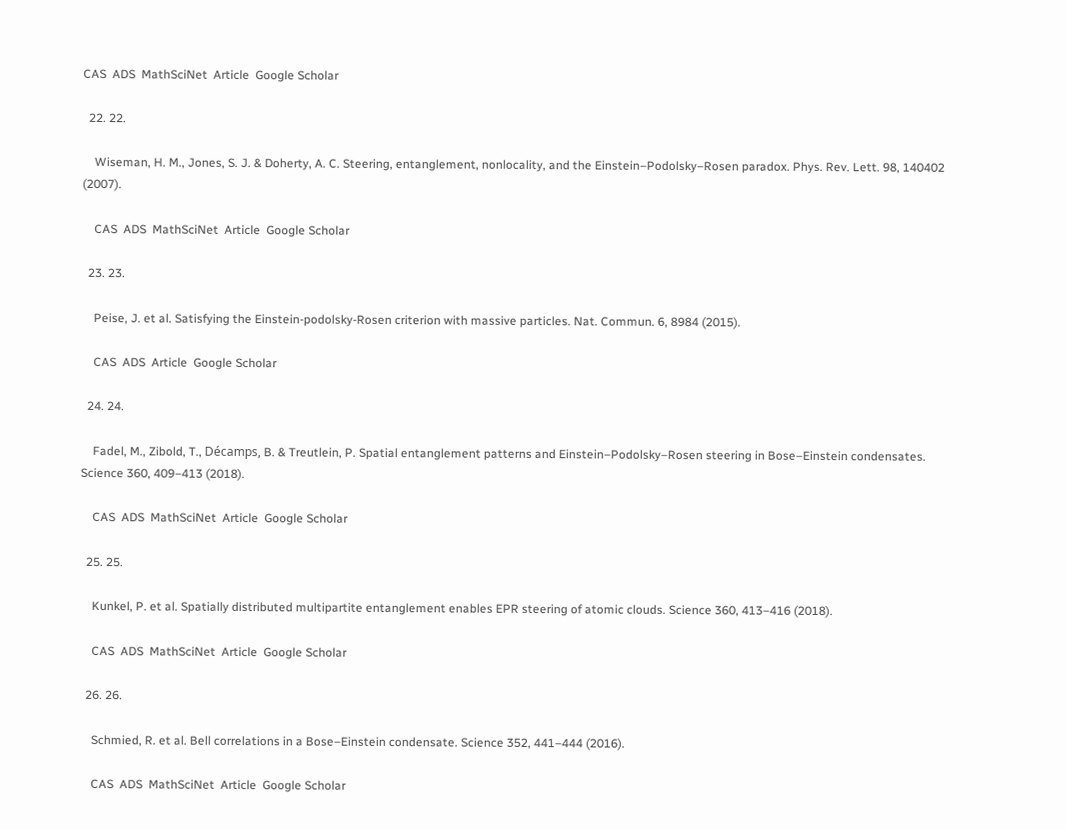CAS  ADS  MathSciNet  Article  Google Scholar

  22. 22.

    Wiseman, H. M., Jones, S. J. & Doherty, A. C. Steering, entanglement, nonlocality, and the Einstein–Podolsky–Rosen paradox. Phys. Rev. Lett. 98, 140402 (2007).

    CAS  ADS  MathSciNet  Article  Google Scholar

  23. 23.

    Peise, J. et al. Satisfying the Einstein-podolsky-Rosen criterion with massive particles. Nat. Commun. 6, 8984 (2015).

    CAS  ADS  Article  Google Scholar

  24. 24.

    Fadel, M., Zibold, T., Décamps, B. & Treutlein, P. Spatial entanglement patterns and Einstein–Podolsky–Rosen steering in Bose–Einstein condensates. Science 360, 409–413 (2018).

    CAS  ADS  MathSciNet  Article  Google Scholar

  25. 25.

    Kunkel, P. et al. Spatially distributed multipartite entanglement enables EPR steering of atomic clouds. Science 360, 413–416 (2018).

    CAS  ADS  MathSciNet  Article  Google Scholar

  26. 26.

    Schmied, R. et al. Bell correlations in a Bose–Einstein condensate. Science 352, 441–444 (2016).

    CAS  ADS  MathSciNet  Article  Google Scholar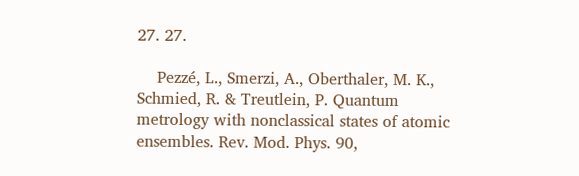27. 27.

    Pezzé, L., Smerzi, A., Oberthaler, M. K., Schmied, R. & Treutlein, P. Quantum metrology with nonclassical states of atomic ensembles. Rev. Mod. Phys. 90,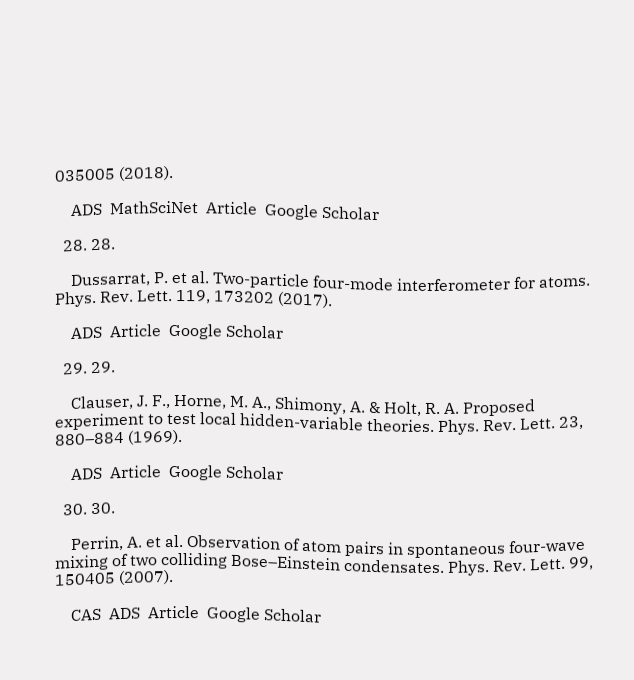035005 (2018).

    ADS  MathSciNet  Article  Google Scholar

  28. 28.

    Dussarrat, P. et al. Two-particle four-mode interferometer for atoms. Phys. Rev. Lett. 119, 173202 (2017).

    ADS  Article  Google Scholar

  29. 29.

    Clauser, J. F., Horne, M. A., Shimony, A. & Holt, R. A. Proposed experiment to test local hidden-variable theories. Phys. Rev. Lett. 23, 880–884 (1969).

    ADS  Article  Google Scholar

  30. 30.

    Perrin, A. et al. Observation of atom pairs in spontaneous four-wave mixing of two colliding Bose–Einstein condensates. Phys. Rev. Lett. 99, 150405 (2007).

    CAS  ADS  Article  Google Scholar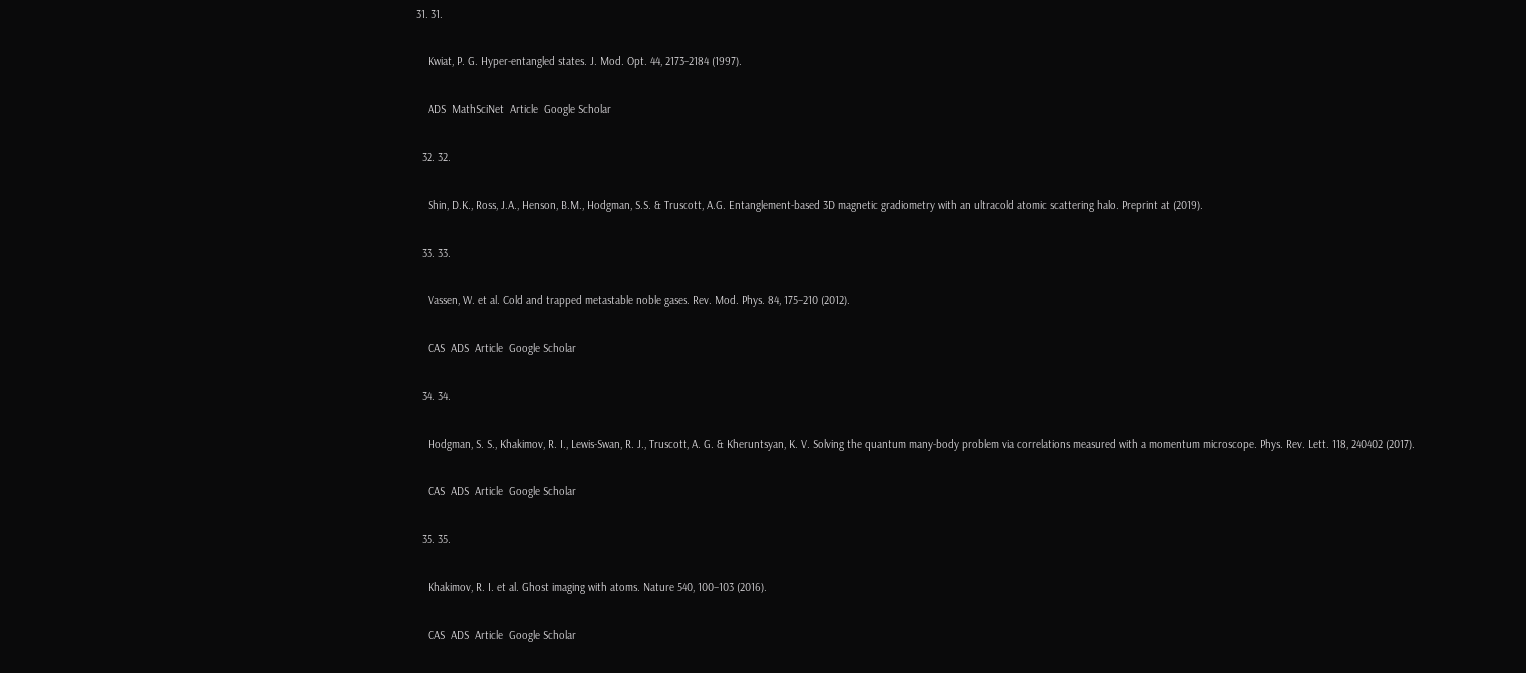31. 31.

    Kwiat, P. G. Hyper-entangled states. J. Mod. Opt. 44, 2173–2184 (1997).

    ADS  MathSciNet  Article  Google Scholar

  32. 32.

    Shin, D.K., Ross, J.A., Henson, B.M., Hodgman, S.S. & Truscott, A.G. Entanglement-based 3D magnetic gradiometry with an ultracold atomic scattering halo. Preprint at (2019).

  33. 33.

    Vassen, W. et al. Cold and trapped metastable noble gases. Rev. Mod. Phys. 84, 175–210 (2012).

    CAS  ADS  Article  Google Scholar

  34. 34.

    Hodgman, S. S., Khakimov, R. I., Lewis-Swan, R. J., Truscott, A. G. & Kheruntsyan, K. V. Solving the quantum many-body problem via correlations measured with a momentum microscope. Phys. Rev. Lett. 118, 240402 (2017).

    CAS  ADS  Article  Google Scholar

  35. 35.

    Khakimov, R. I. et al. Ghost imaging with atoms. Nature 540, 100–103 (2016).

    CAS  ADS  Article  Google Scholar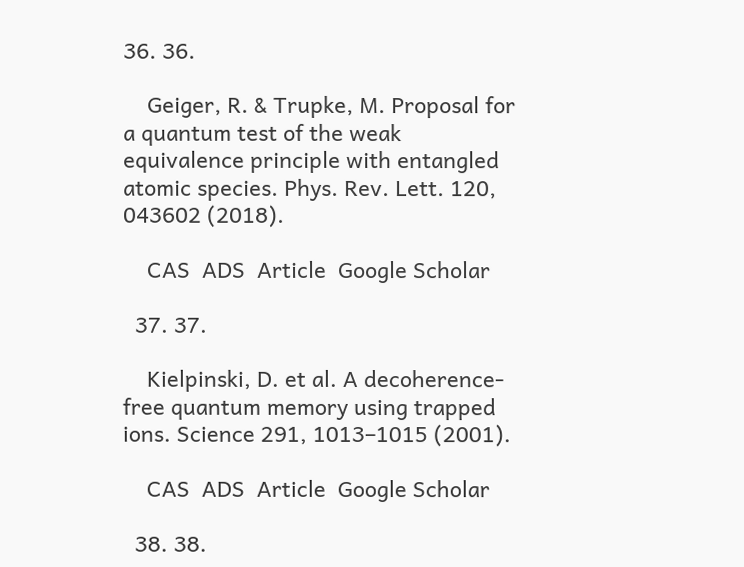36. 36.

    Geiger, R. & Trupke, M. Proposal for a quantum test of the weak equivalence principle with entangled atomic species. Phys. Rev. Lett. 120, 043602 (2018).

    CAS  ADS  Article  Google Scholar

  37. 37.

    Kielpinski, D. et al. A decoherence-free quantum memory using trapped ions. Science 291, 1013–1015 (2001).

    CAS  ADS  Article  Google Scholar

  38. 38.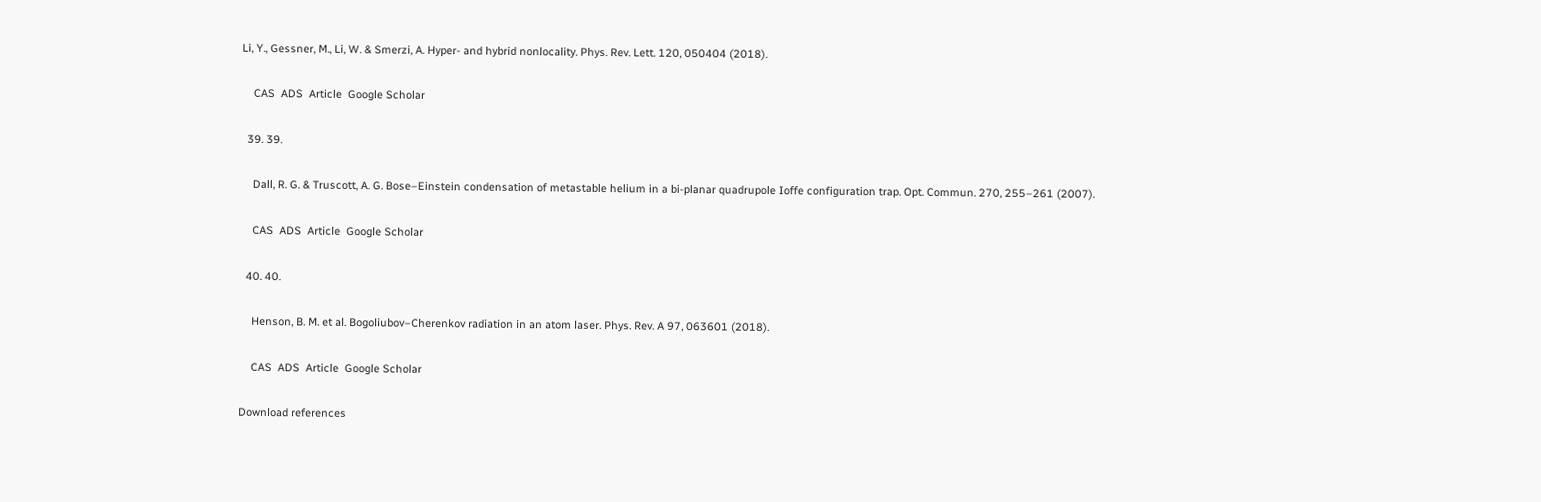Li, Y., Gessner, M., Li, W. & Smerzi, A. Hyper- and hybrid nonlocality. Phys. Rev. Lett. 120, 050404 (2018).

    CAS  ADS  Article  Google Scholar

  39. 39.

    Dall, R. G. & Truscott, A. G. Bose–Einstein condensation of metastable helium in a bi-planar quadrupole Ioffe configuration trap. Opt. Commun. 270, 255–261 (2007).

    CAS  ADS  Article  Google Scholar

  40. 40.

    Henson, B. M. et al. Bogoliubov–Cherenkov radiation in an atom laser. Phys. Rev. A 97, 063601 (2018).

    CAS  ADS  Article  Google Scholar

Download references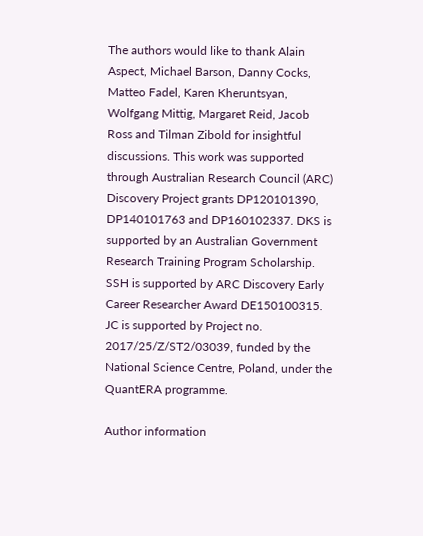The authors would like to thank Alain Aspect, Michael Barson, Danny Cocks, Matteo Fadel, Karen Kheruntsyan, Wolfgang Mittig, Margaret Reid, Jacob Ross and Tilman Zibold for insightful discussions. This work was supported through Australian Research Council (ARC) Discovery Project grants DP120101390, DP140101763 and DP160102337. DKS is supported by an Australian Government Research Training Program Scholarship. SSH is supported by ARC Discovery Early Career Researcher Award DE150100315. JC is supported by Project no. 2017/25/Z/ST2/03039, funded by the National Science Centre, Poland, under the QuantERA programme.

Author information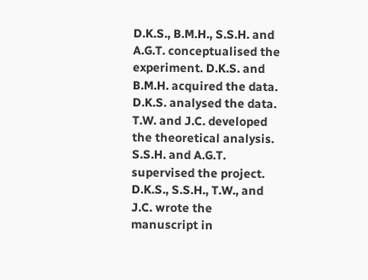D.K.S., B.M.H., S.S.H. and A.G.T. conceptualised the experiment. D.K.S. and B.M.H. acquired the data. D.K.S. analysed the data. T.W. and J.C. developed the theoretical analysis. S.S.H. and A.G.T. supervised the project. D.K.S., S.S.H., T.W., and J.C. wrote the manuscript in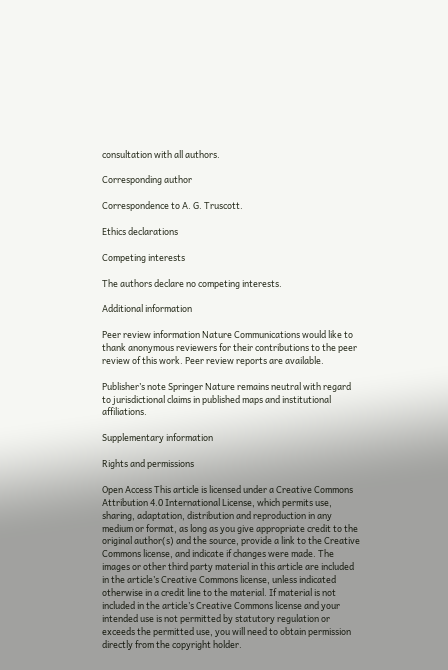consultation with all authors.

Corresponding author

Correspondence to A. G. Truscott.

Ethics declarations

Competing interests

The authors declare no competing interests.

Additional information

Peer review information Nature Communications would like to thank anonymous reviewers for their contributions to the peer review of this work. Peer review reports are available.

Publisher’s note Springer Nature remains neutral with regard to jurisdictional claims in published maps and institutional affiliations.

Supplementary information

Rights and permissions

Open Access This article is licensed under a Creative Commons Attribution 4.0 International License, which permits use, sharing, adaptation, distribution and reproduction in any medium or format, as long as you give appropriate credit to the original author(s) and the source, provide a link to the Creative Commons license, and indicate if changes were made. The images or other third party material in this article are included in the article’s Creative Commons license, unless indicated otherwise in a credit line to the material. If material is not included in the article’s Creative Commons license and your intended use is not permitted by statutory regulation or exceeds the permitted use, you will need to obtain permission directly from the copyright holder.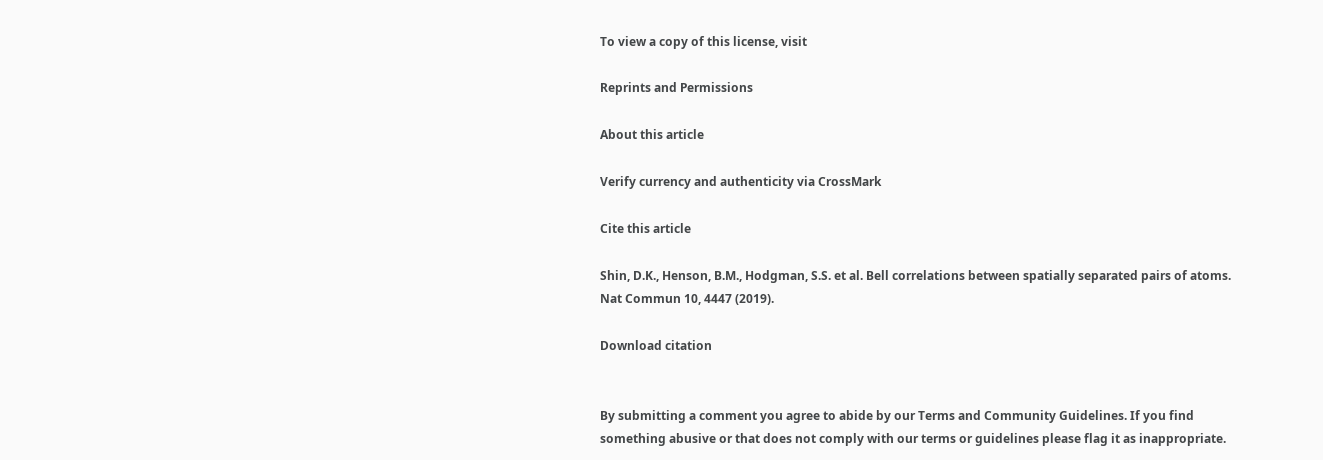To view a copy of this license, visit

Reprints and Permissions

About this article

Verify currency and authenticity via CrossMark

Cite this article

Shin, D.K., Henson, B.M., Hodgman, S.S. et al. Bell correlations between spatially separated pairs of atoms. Nat Commun 10, 4447 (2019).

Download citation


By submitting a comment you agree to abide by our Terms and Community Guidelines. If you find something abusive or that does not comply with our terms or guidelines please flag it as inappropriate.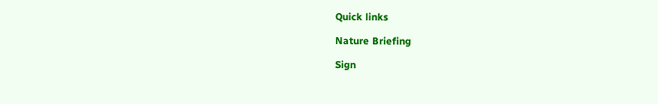Quick links

Nature Briefing

Sign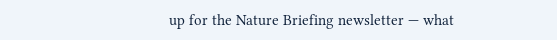up for the Nature Briefing newsletter — what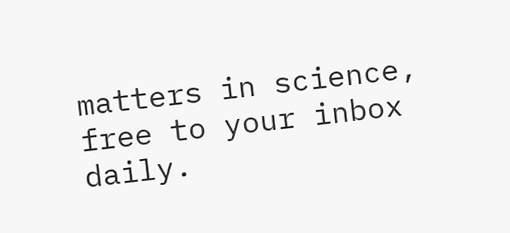matters in science, free to your inbox daily.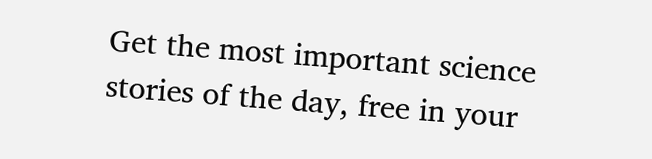Get the most important science stories of the day, free in your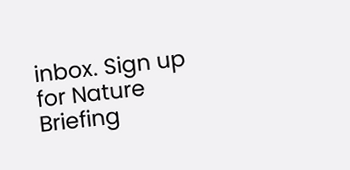inbox. Sign up for Nature Briefing